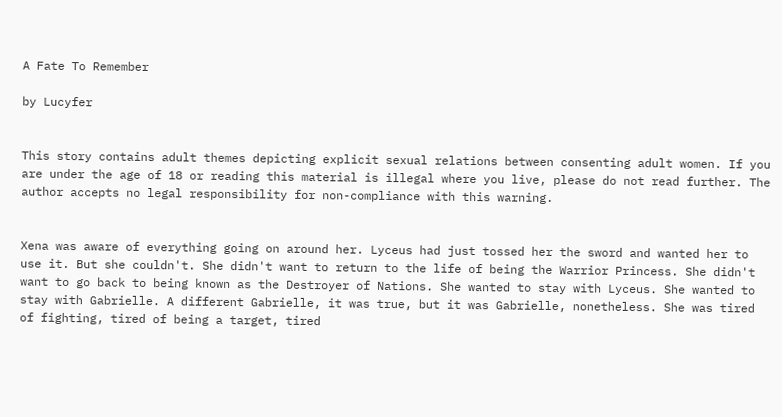A Fate To Remember

by Lucyfer


This story contains adult themes depicting explicit sexual relations between consenting adult women. If you are under the age of 18 or reading this material is illegal where you live, please do not read further. The author accepts no legal responsibility for non-compliance with this warning.


Xena was aware of everything going on around her. Lyceus had just tossed her the sword and wanted her to use it. But she couldn't. She didn't want to return to the life of being the Warrior Princess. She didn't want to go back to being known as the Destroyer of Nations. She wanted to stay with Lyceus. She wanted to stay with Gabrielle. A different Gabrielle, it was true, but it was Gabrielle, nonetheless. She was tired of fighting, tired of being a target, tired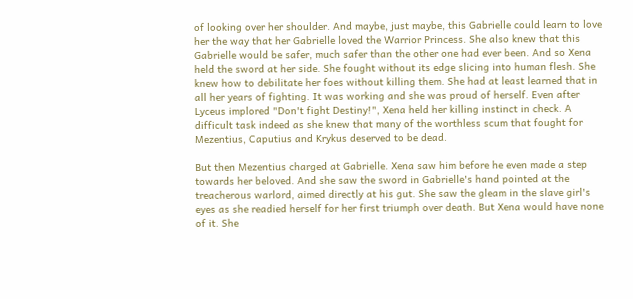of looking over her shoulder. And maybe, just maybe, this Gabrielle could learn to love her the way that her Gabrielle loved the Warrior Princess. She also knew that this Gabrielle would be safer, much safer than the other one had ever been. And so Xena held the sword at her side. She fought without its edge slicing into human flesh. She knew how to debilitate her foes without killing them. She had at least learned that in all her years of fighting. It was working and she was proud of herself. Even after Lyceus implored "Don't fight Destiny!", Xena held her killing instinct in check. A difficult task indeed as she knew that many of the worthless scum that fought for Mezentius, Caputius and Krykus deserved to be dead.

But then Mezentius charged at Gabrielle. Xena saw him before he even made a step towards her beloved. And she saw the sword in Gabrielle's hand pointed at the treacherous warlord, aimed directly at his gut. She saw the gleam in the slave girl's eyes as she readied herself for her first triumph over death. But Xena would have none of it. She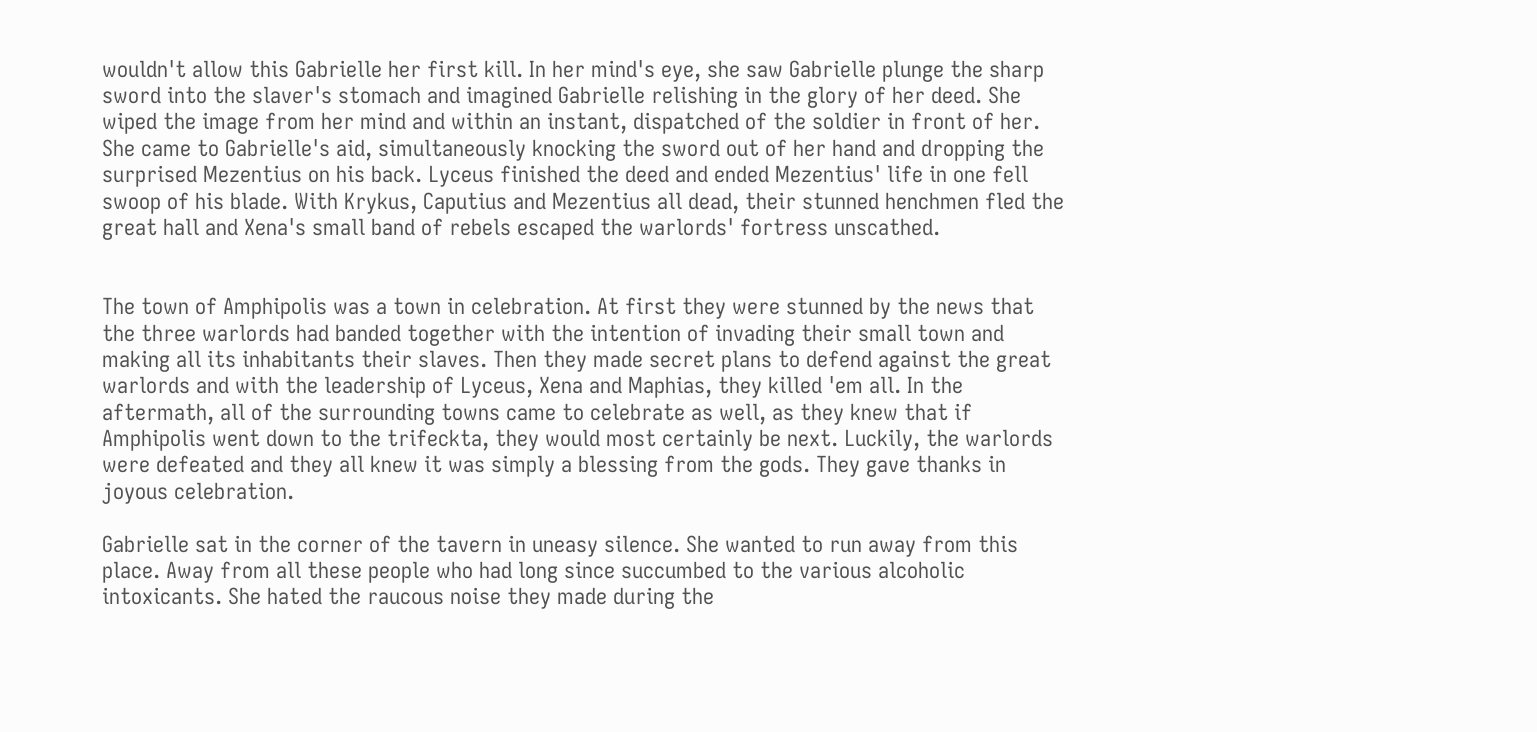wouldn't allow this Gabrielle her first kill. In her mind's eye, she saw Gabrielle plunge the sharp sword into the slaver's stomach and imagined Gabrielle relishing in the glory of her deed. She wiped the image from her mind and within an instant, dispatched of the soldier in front of her. She came to Gabrielle's aid, simultaneously knocking the sword out of her hand and dropping the surprised Mezentius on his back. Lyceus finished the deed and ended Mezentius' life in one fell swoop of his blade. With Krykus, Caputius and Mezentius all dead, their stunned henchmen fled the great hall and Xena's small band of rebels escaped the warlords' fortress unscathed.


The town of Amphipolis was a town in celebration. At first they were stunned by the news that the three warlords had banded together with the intention of invading their small town and making all its inhabitants their slaves. Then they made secret plans to defend against the great warlords and with the leadership of Lyceus, Xena and Maphias, they killed 'em all. In the aftermath, all of the surrounding towns came to celebrate as well, as they knew that if Amphipolis went down to the trifeckta, they would most certainly be next. Luckily, the warlords were defeated and they all knew it was simply a blessing from the gods. They gave thanks in joyous celebration.

Gabrielle sat in the corner of the tavern in uneasy silence. She wanted to run away from this place. Away from all these people who had long since succumbed to the various alcoholic intoxicants. She hated the raucous noise they made during the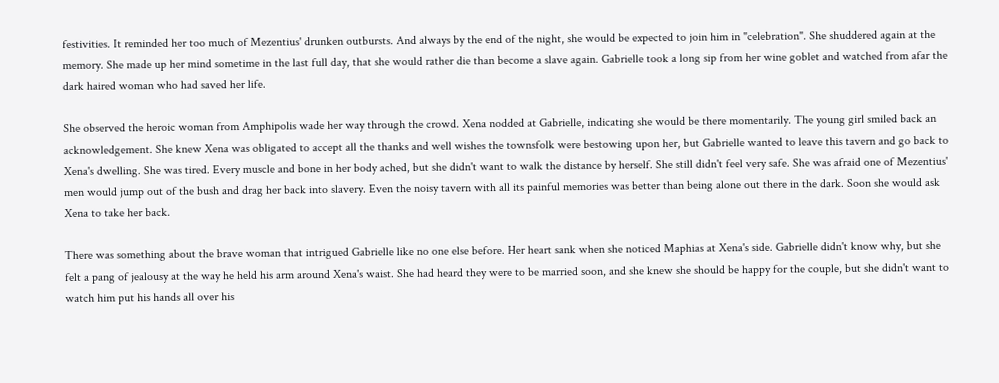festivities. It reminded her too much of Mezentius' drunken outbursts. And always by the end of the night, she would be expected to join him in "celebration". She shuddered again at the memory. She made up her mind sometime in the last full day, that she would rather die than become a slave again. Gabrielle took a long sip from her wine goblet and watched from afar the dark haired woman who had saved her life.

She observed the heroic woman from Amphipolis wade her way through the crowd. Xena nodded at Gabrielle, indicating she would be there momentarily. The young girl smiled back an acknowledgement. She knew Xena was obligated to accept all the thanks and well wishes the townsfolk were bestowing upon her, but Gabrielle wanted to leave this tavern and go back to Xena's dwelling. She was tired. Every muscle and bone in her body ached, but she didn't want to walk the distance by herself. She still didn't feel very safe. She was afraid one of Mezentius' men would jump out of the bush and drag her back into slavery. Even the noisy tavern with all its painful memories was better than being alone out there in the dark. Soon she would ask Xena to take her back.

There was something about the brave woman that intrigued Gabrielle like no one else before. Her heart sank when she noticed Maphias at Xena's side. Gabrielle didn't know why, but she felt a pang of jealousy at the way he held his arm around Xena's waist. She had heard they were to be married soon, and she knew she should be happy for the couple, but she didn't want to watch him put his hands all over his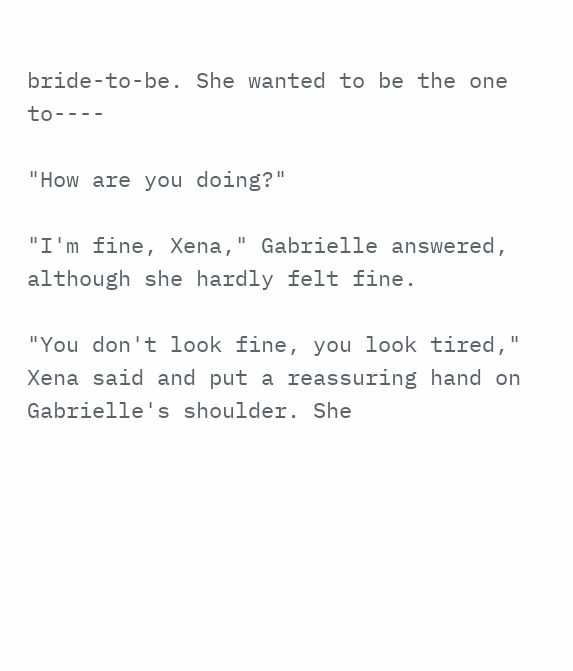bride-to-be. She wanted to be the one to----

"How are you doing?"

"I'm fine, Xena," Gabrielle answered, although she hardly felt fine.

"You don't look fine, you look tired," Xena said and put a reassuring hand on Gabrielle's shoulder. She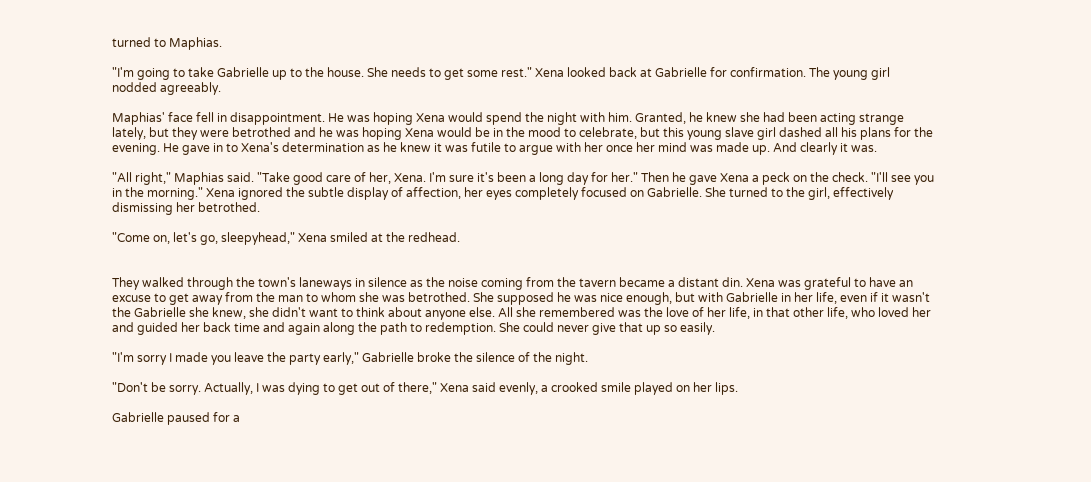turned to Maphias.

"I'm going to take Gabrielle up to the house. She needs to get some rest." Xena looked back at Gabrielle for confirmation. The young girl nodded agreeably.

Maphias' face fell in disappointment. He was hoping Xena would spend the night with him. Granted, he knew she had been acting strange lately, but they were betrothed and he was hoping Xena would be in the mood to celebrate, but this young slave girl dashed all his plans for the evening. He gave in to Xena's determination as he knew it was futile to argue with her once her mind was made up. And clearly it was.

"All right," Maphias said. "Take good care of her, Xena. I'm sure it's been a long day for her." Then he gave Xena a peck on the check. "I'll see you in the morning." Xena ignored the subtle display of affection, her eyes completely focused on Gabrielle. She turned to the girl, effectively dismissing her betrothed.

"Come on, let's go, sleepyhead," Xena smiled at the redhead.


They walked through the town's laneways in silence as the noise coming from the tavern became a distant din. Xena was grateful to have an excuse to get away from the man to whom she was betrothed. She supposed he was nice enough, but with Gabrielle in her life, even if it wasn't the Gabrielle she knew, she didn't want to think about anyone else. All she remembered was the love of her life, in that other life, who loved her and guided her back time and again along the path to redemption. She could never give that up so easily.

"I'm sorry I made you leave the party early," Gabrielle broke the silence of the night.

"Don't be sorry. Actually, I was dying to get out of there," Xena said evenly, a crooked smile played on her lips.

Gabrielle paused for a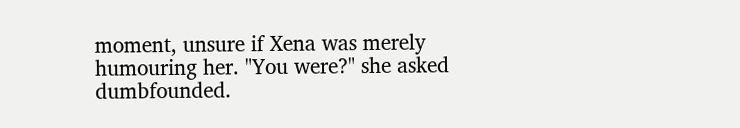moment, unsure if Xena was merely humouring her. "You were?" she asked dumbfounded.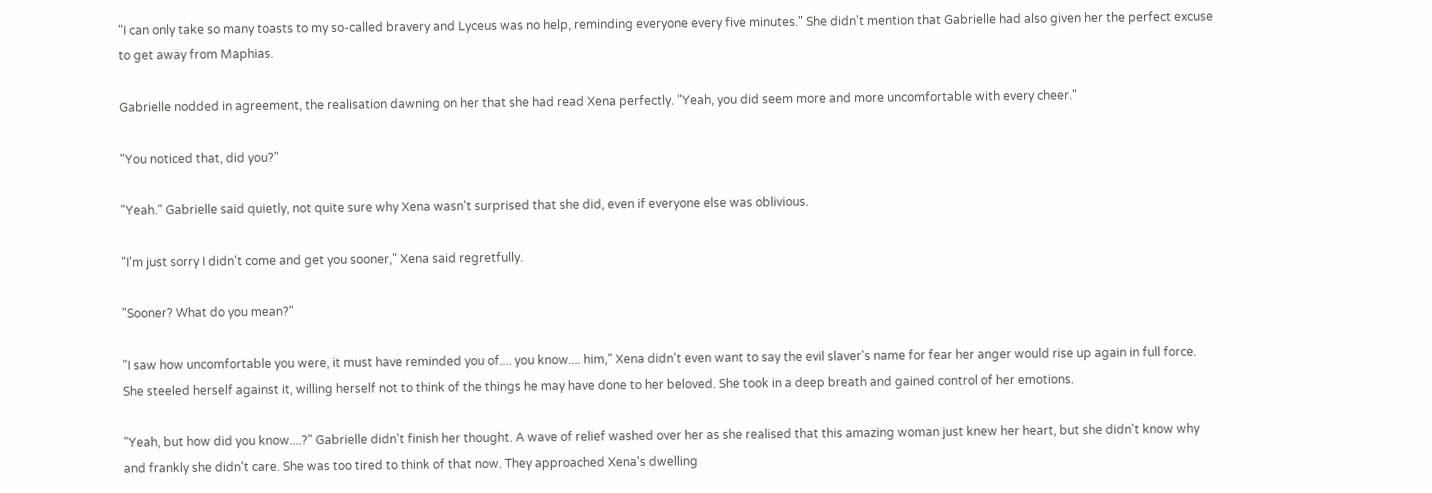"I can only take so many toasts to my so-called bravery and Lyceus was no help, reminding everyone every five minutes." She didn't mention that Gabrielle had also given her the perfect excuse to get away from Maphias.

Gabrielle nodded in agreement, the realisation dawning on her that she had read Xena perfectly. "Yeah, you did seem more and more uncomfortable with every cheer."

"You noticed that, did you?"

"Yeah." Gabrielle said quietly, not quite sure why Xena wasn't surprised that she did, even if everyone else was oblivious.

"I'm just sorry I didn't come and get you sooner," Xena said regretfully.

"Sooner? What do you mean?"

"I saw how uncomfortable you were, it must have reminded you of.... you know.... him," Xena didn't even want to say the evil slaver's name for fear her anger would rise up again in full force. She steeled herself against it, willing herself not to think of the things he may have done to her beloved. She took in a deep breath and gained control of her emotions.

"Yeah, but how did you know....?" Gabrielle didn't finish her thought. A wave of relief washed over her as she realised that this amazing woman just knew her heart, but she didn't know why and frankly she didn't care. She was too tired to think of that now. They approached Xena's dwelling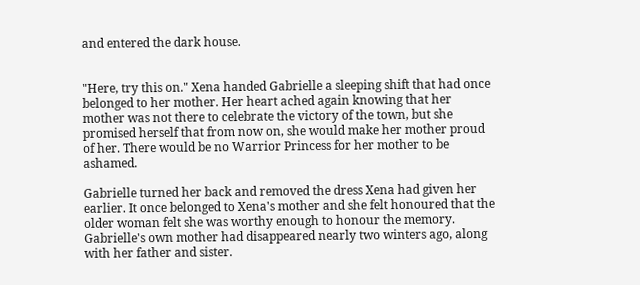and entered the dark house.


"Here, try this on." Xena handed Gabrielle a sleeping shift that had once belonged to her mother. Her heart ached again knowing that her mother was not there to celebrate the victory of the town, but she promised herself that from now on, she would make her mother proud of her. There would be no Warrior Princess for her mother to be ashamed.

Gabrielle turned her back and removed the dress Xena had given her earlier. It once belonged to Xena's mother and she felt honoured that the older woman felt she was worthy enough to honour the memory. Gabrielle's own mother had disappeared nearly two winters ago, along with her father and sister.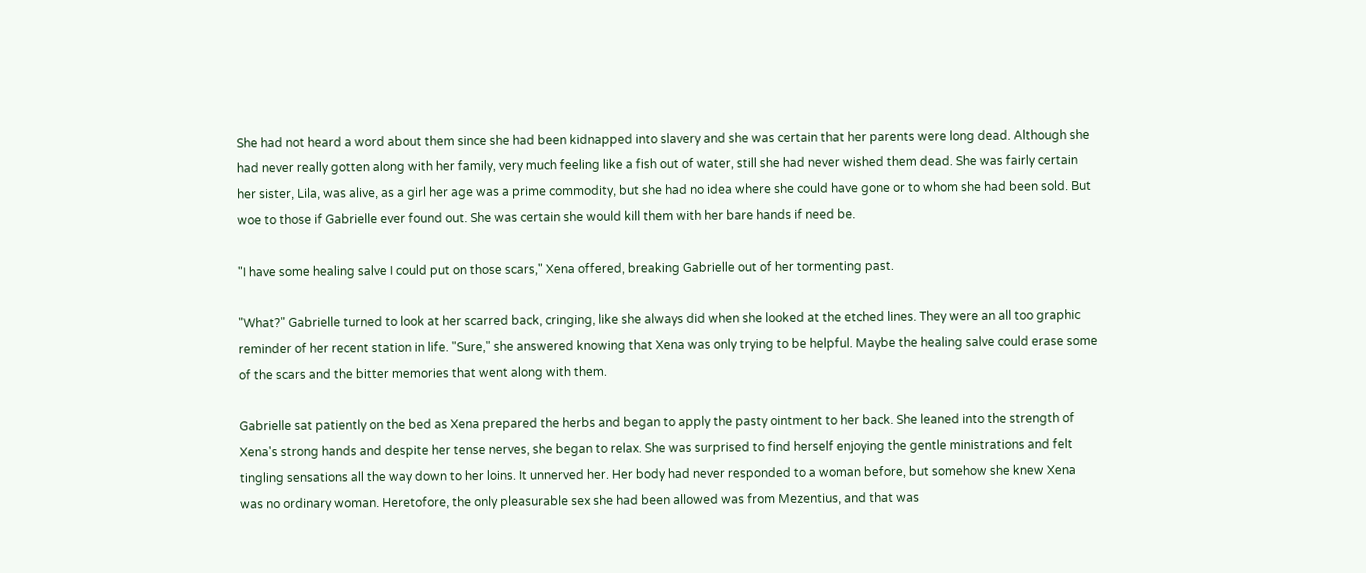She had not heard a word about them since she had been kidnapped into slavery and she was certain that her parents were long dead. Although she had never really gotten along with her family, very much feeling like a fish out of water, still she had never wished them dead. She was fairly certain her sister, Lila, was alive, as a girl her age was a prime commodity, but she had no idea where she could have gone or to whom she had been sold. But woe to those if Gabrielle ever found out. She was certain she would kill them with her bare hands if need be.

"I have some healing salve I could put on those scars," Xena offered, breaking Gabrielle out of her tormenting past.

"What?" Gabrielle turned to look at her scarred back, cringing, like she always did when she looked at the etched lines. They were an all too graphic reminder of her recent station in life. "Sure," she answered knowing that Xena was only trying to be helpful. Maybe the healing salve could erase some of the scars and the bitter memories that went along with them.

Gabrielle sat patiently on the bed as Xena prepared the herbs and began to apply the pasty ointment to her back. She leaned into the strength of Xena's strong hands and despite her tense nerves, she began to relax. She was surprised to find herself enjoying the gentle ministrations and felt tingling sensations all the way down to her loins. It unnerved her. Her body had never responded to a woman before, but somehow she knew Xena was no ordinary woman. Heretofore, the only pleasurable sex she had been allowed was from Mezentius, and that was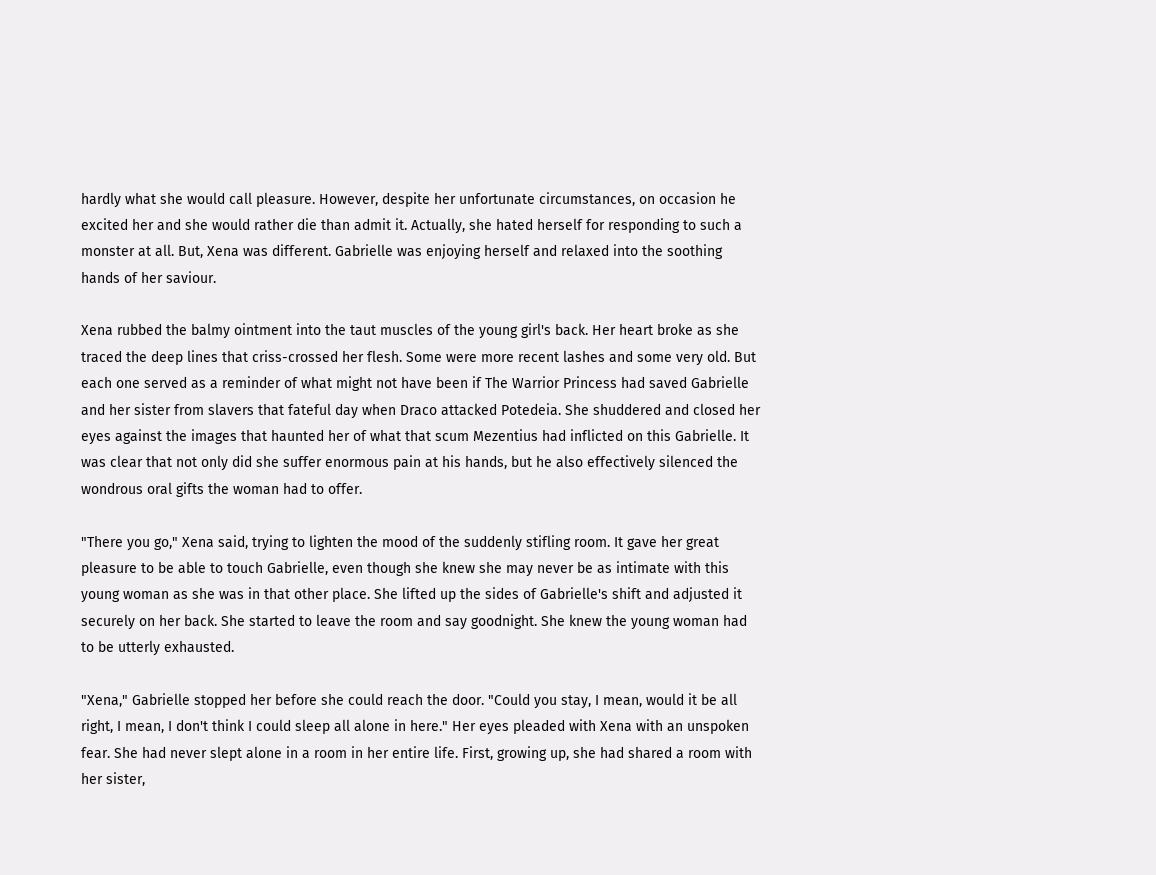hardly what she would call pleasure. However, despite her unfortunate circumstances, on occasion he excited her and she would rather die than admit it. Actually, she hated herself for responding to such a monster at all. But, Xena was different. Gabrielle was enjoying herself and relaxed into the soothing hands of her saviour.

Xena rubbed the balmy ointment into the taut muscles of the young girl's back. Her heart broke as she traced the deep lines that criss-crossed her flesh. Some were more recent lashes and some very old. But each one served as a reminder of what might not have been if The Warrior Princess had saved Gabrielle and her sister from slavers that fateful day when Draco attacked Potedeia. She shuddered and closed her eyes against the images that haunted her of what that scum Mezentius had inflicted on this Gabrielle. It was clear that not only did she suffer enormous pain at his hands, but he also effectively silenced the wondrous oral gifts the woman had to offer.

"There you go," Xena said, trying to lighten the mood of the suddenly stifling room. It gave her great pleasure to be able to touch Gabrielle, even though she knew she may never be as intimate with this young woman as she was in that other place. She lifted up the sides of Gabrielle's shift and adjusted it securely on her back. She started to leave the room and say goodnight. She knew the young woman had to be utterly exhausted.

"Xena," Gabrielle stopped her before she could reach the door. "Could you stay, I mean, would it be all right, I mean, I don't think I could sleep all alone in here." Her eyes pleaded with Xena with an unspoken fear. She had never slept alone in a room in her entire life. First, growing up, she had shared a room with her sister,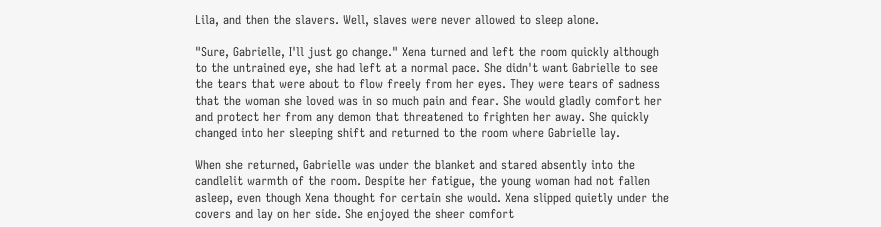Lila, and then the slavers. Well, slaves were never allowed to sleep alone.

"Sure, Gabrielle, I'll just go change." Xena turned and left the room quickly although to the untrained eye, she had left at a normal pace. She didn't want Gabrielle to see the tears that were about to flow freely from her eyes. They were tears of sadness that the woman she loved was in so much pain and fear. She would gladly comfort her and protect her from any demon that threatened to frighten her away. She quickly changed into her sleeping shift and returned to the room where Gabrielle lay.

When she returned, Gabrielle was under the blanket and stared absently into the candlelit warmth of the room. Despite her fatigue, the young woman had not fallen asleep, even though Xena thought for certain she would. Xena slipped quietly under the covers and lay on her side. She enjoyed the sheer comfort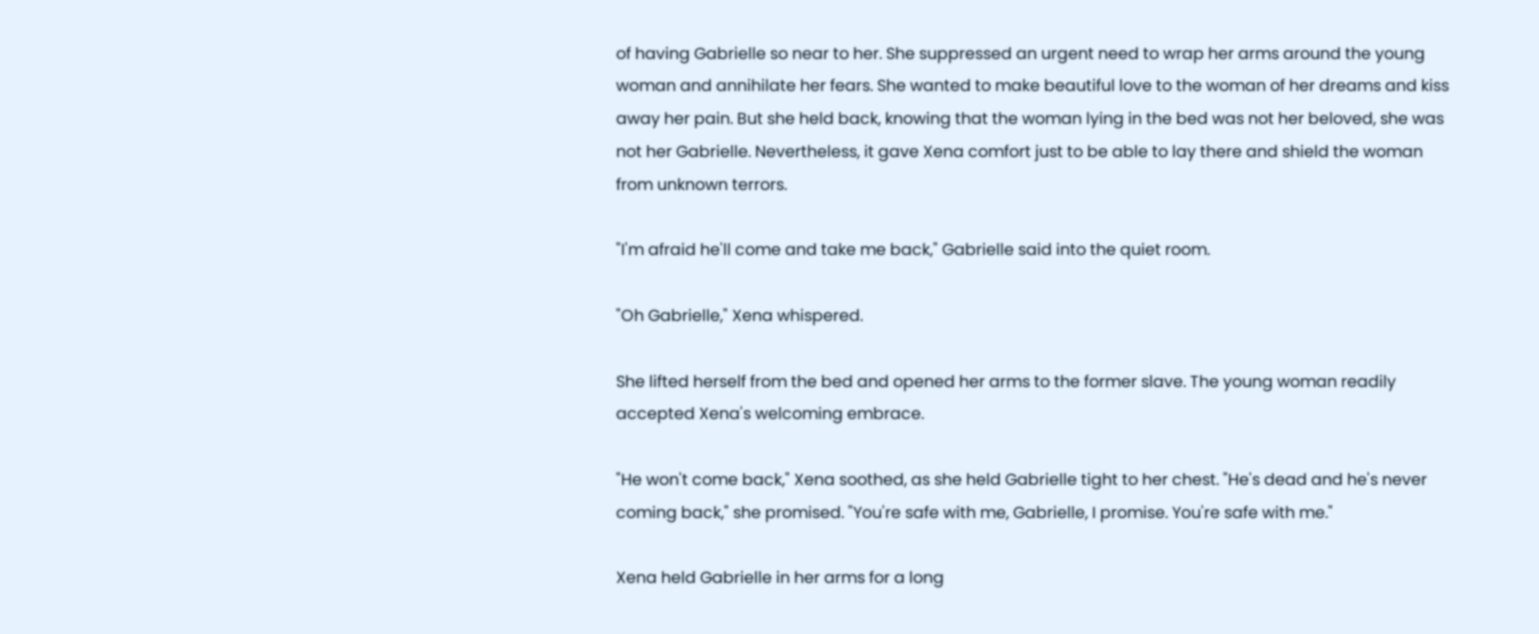of having Gabrielle so near to her. She suppressed an urgent need to wrap her arms around the young woman and annihilate her fears. She wanted to make beautiful love to the woman of her dreams and kiss away her pain. But she held back, knowing that the woman lying in the bed was not her beloved, she was not her Gabrielle. Nevertheless, it gave Xena comfort just to be able to lay there and shield the woman from unknown terrors.

"I'm afraid he'll come and take me back," Gabrielle said into the quiet room.

"Oh Gabrielle," Xena whispered.

She lifted herself from the bed and opened her arms to the former slave. The young woman readily accepted Xena's welcoming embrace.

"He won't come back," Xena soothed, as she held Gabrielle tight to her chest. "He's dead and he's never coming back," she promised. "You're safe with me, Gabrielle, I promise. You're safe with me."

Xena held Gabrielle in her arms for a long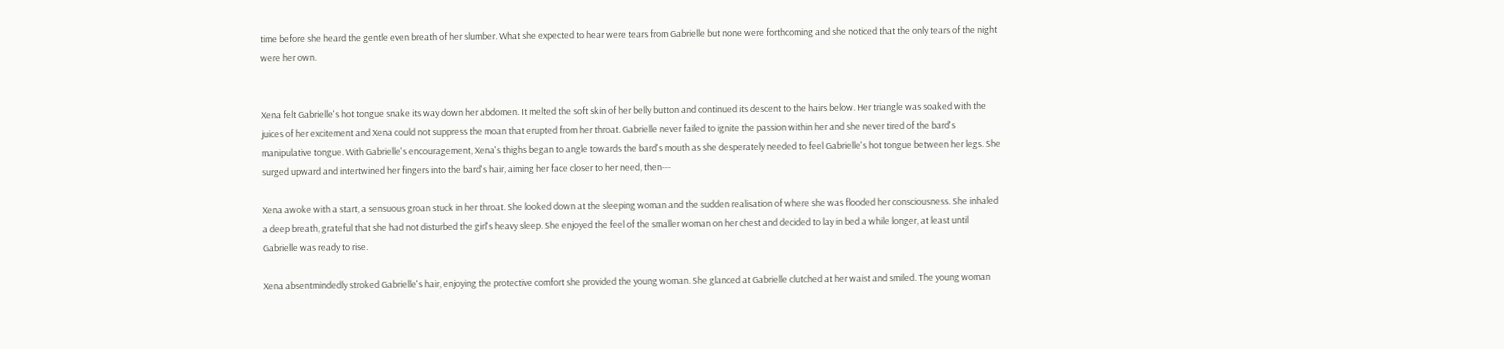time before she heard the gentle even breath of her slumber. What she expected to hear were tears from Gabrielle but none were forthcoming and she noticed that the only tears of the night were her own.


Xena felt Gabrielle's hot tongue snake its way down her abdomen. It melted the soft skin of her belly button and continued its descent to the hairs below. Her triangle was soaked with the juices of her excitement and Xena could not suppress the moan that erupted from her throat. Gabrielle never failed to ignite the passion within her and she never tired of the bard's manipulative tongue. With Gabrielle's encouragement, Xena's thighs began to angle towards the bard's mouth as she desperately needed to feel Gabrielle's hot tongue between her legs. She surged upward and intertwined her fingers into the bard's hair, aiming her face closer to her need, then---

Xena awoke with a start, a sensuous groan stuck in her throat. She looked down at the sleeping woman and the sudden realisation of where she was flooded her consciousness. She inhaled a deep breath, grateful that she had not disturbed the girl's heavy sleep. She enjoyed the feel of the smaller woman on her chest and decided to lay in bed a while longer, at least until Gabrielle was ready to rise.

Xena absentmindedly stroked Gabrielle's hair, enjoying the protective comfort she provided the young woman. She glanced at Gabrielle clutched at her waist and smiled. The young woman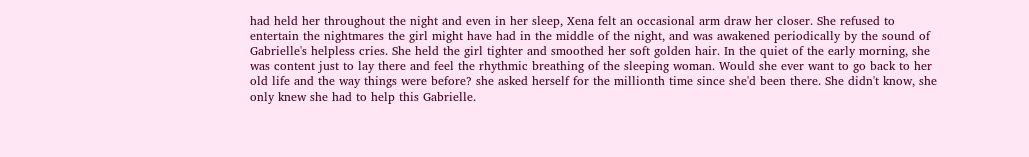had held her throughout the night and even in her sleep, Xena felt an occasional arm draw her closer. She refused to entertain the nightmares the girl might have had in the middle of the night, and was awakened periodically by the sound of Gabrielle's helpless cries. She held the girl tighter and smoothed her soft golden hair. In the quiet of the early morning, she was content just to lay there and feel the rhythmic breathing of the sleeping woman. Would she ever want to go back to her old life and the way things were before? she asked herself for the millionth time since she'd been there. She didn't know, she only knew she had to help this Gabrielle.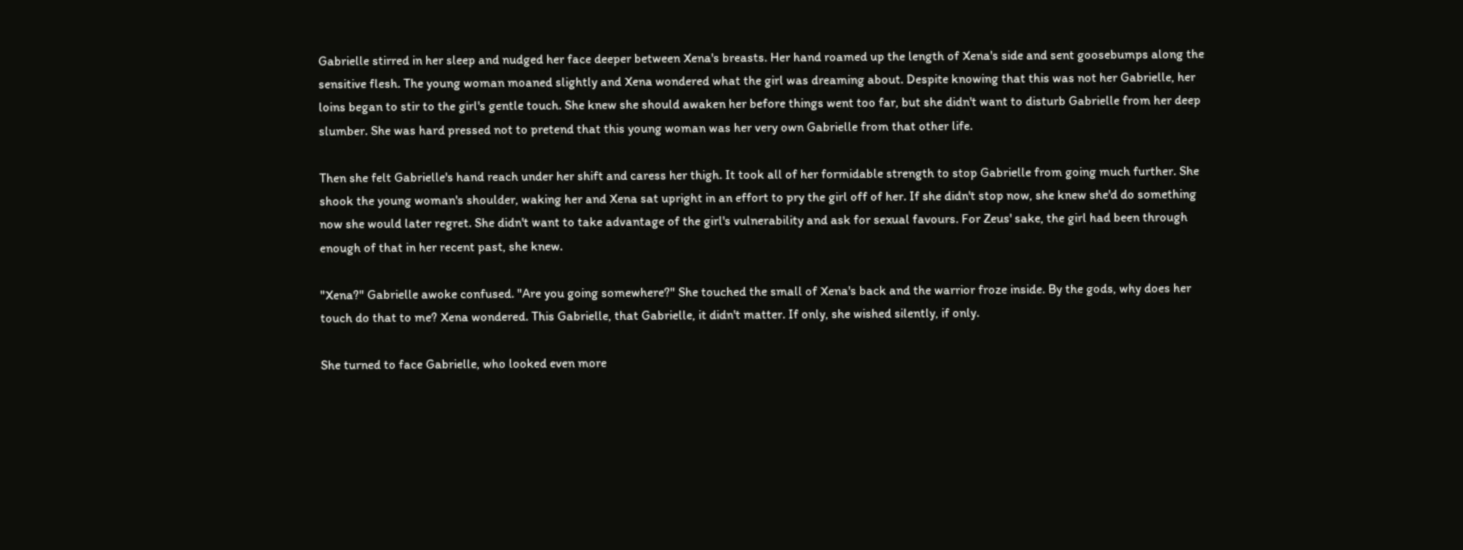Gabrielle stirred in her sleep and nudged her face deeper between Xena's breasts. Her hand roamed up the length of Xena's side and sent goosebumps along the sensitive flesh. The young woman moaned slightly and Xena wondered what the girl was dreaming about. Despite knowing that this was not her Gabrielle, her loins began to stir to the girl's gentle touch. She knew she should awaken her before things went too far, but she didn't want to disturb Gabrielle from her deep slumber. She was hard pressed not to pretend that this young woman was her very own Gabrielle from that other life.

Then she felt Gabrielle's hand reach under her shift and caress her thigh. It took all of her formidable strength to stop Gabrielle from going much further. She shook the young woman's shoulder, waking her and Xena sat upright in an effort to pry the girl off of her. If she didn't stop now, she knew she'd do something now she would later regret. She didn't want to take advantage of the girl's vulnerability and ask for sexual favours. For Zeus' sake, the girl had been through enough of that in her recent past, she knew.

"Xena?" Gabrielle awoke confused. "Are you going somewhere?" She touched the small of Xena's back and the warrior froze inside. By the gods, why does her touch do that to me? Xena wondered. This Gabrielle, that Gabrielle, it didn't matter. If only, she wished silently, if only.

She turned to face Gabrielle, who looked even more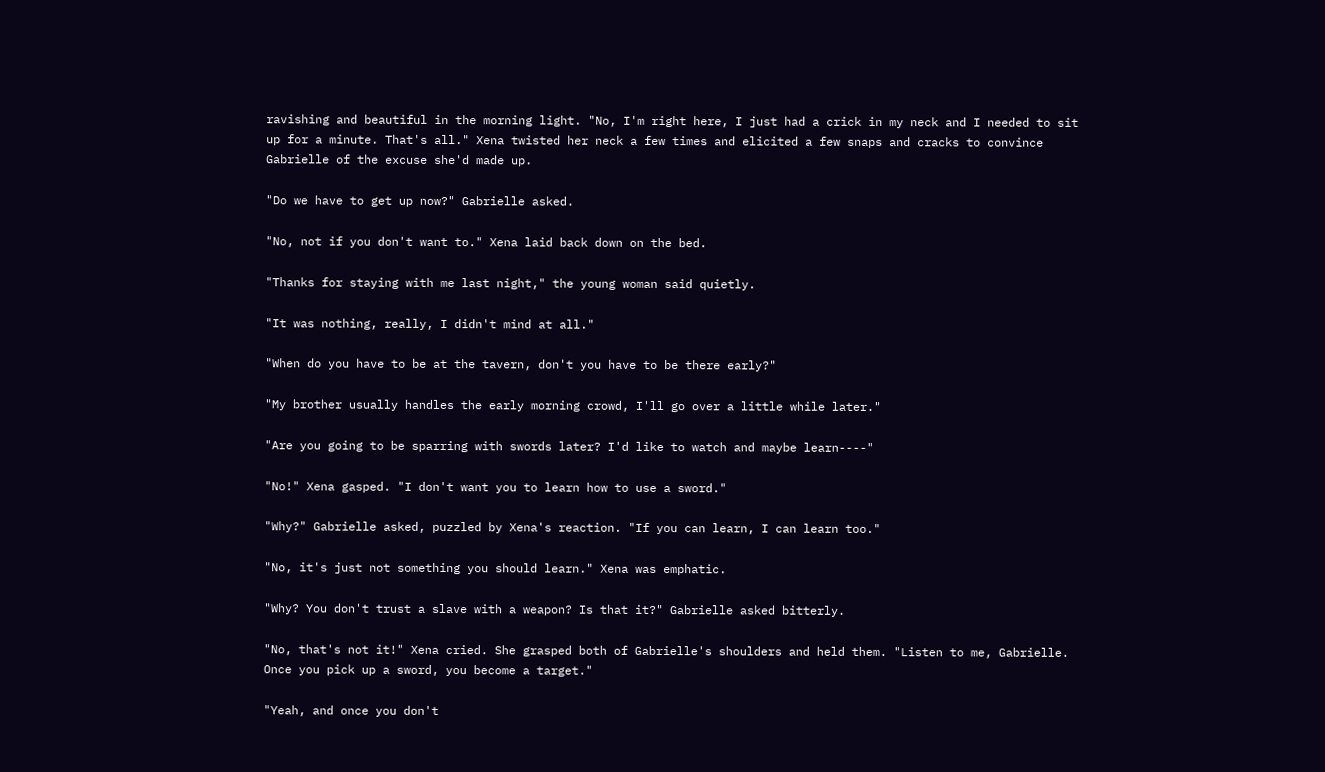ravishing and beautiful in the morning light. "No, I'm right here, I just had a crick in my neck and I needed to sit up for a minute. That's all." Xena twisted her neck a few times and elicited a few snaps and cracks to convince Gabrielle of the excuse she'd made up.

"Do we have to get up now?" Gabrielle asked.

"No, not if you don't want to." Xena laid back down on the bed.

"Thanks for staying with me last night," the young woman said quietly.

"It was nothing, really, I didn't mind at all."

"When do you have to be at the tavern, don't you have to be there early?"

"My brother usually handles the early morning crowd, I'll go over a little while later."

"Are you going to be sparring with swords later? I'd like to watch and maybe learn----"

"No!" Xena gasped. "I don't want you to learn how to use a sword."

"Why?" Gabrielle asked, puzzled by Xena's reaction. "If you can learn, I can learn too."

"No, it's just not something you should learn." Xena was emphatic.

"Why? You don't trust a slave with a weapon? Is that it?" Gabrielle asked bitterly.

"No, that's not it!" Xena cried. She grasped both of Gabrielle's shoulders and held them. "Listen to me, Gabrielle. Once you pick up a sword, you become a target."

"Yeah, and once you don't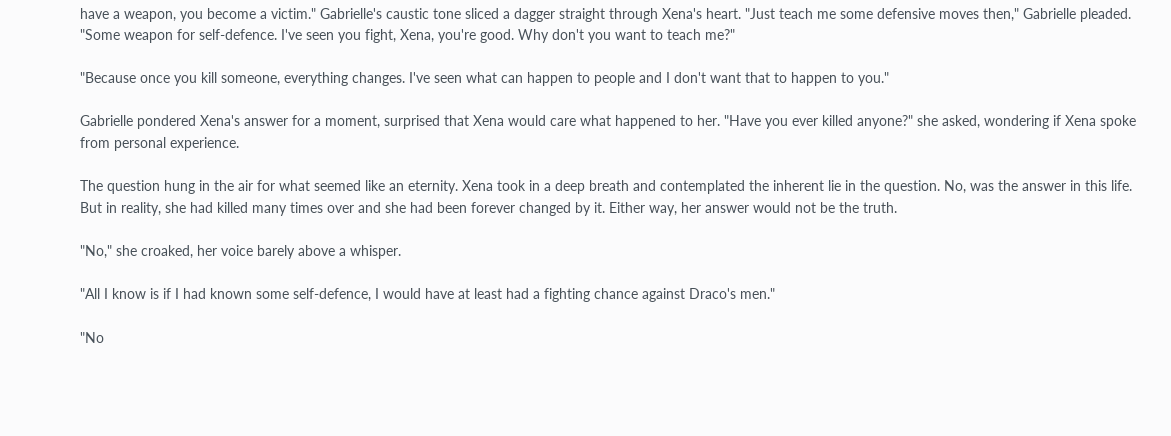have a weapon, you become a victim." Gabrielle's caustic tone sliced a dagger straight through Xena's heart. "Just teach me some defensive moves then," Gabrielle pleaded. "Some weapon for self-defence. I've seen you fight, Xena, you're good. Why don't you want to teach me?"

"Because once you kill someone, everything changes. I've seen what can happen to people and I don't want that to happen to you."

Gabrielle pondered Xena's answer for a moment, surprised that Xena would care what happened to her. "Have you ever killed anyone?" she asked, wondering if Xena spoke from personal experience.

The question hung in the air for what seemed like an eternity. Xena took in a deep breath and contemplated the inherent lie in the question. No, was the answer in this life. But in reality, she had killed many times over and she had been forever changed by it. Either way, her answer would not be the truth.

"No," she croaked, her voice barely above a whisper.

"All I know is if I had known some self-defence, I would have at least had a fighting chance against Draco's men."

"No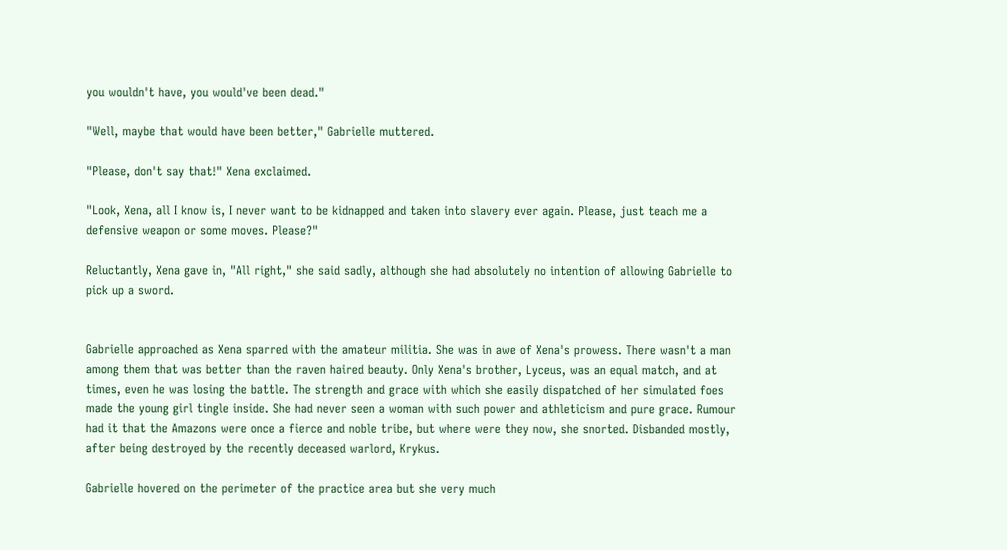you wouldn't have, you would've been dead."

"Well, maybe that would have been better," Gabrielle muttered.

"Please, don't say that!" Xena exclaimed.

"Look, Xena, all I know is, I never want to be kidnapped and taken into slavery ever again. Please, just teach me a defensive weapon or some moves. Please?"

Reluctantly, Xena gave in, "All right," she said sadly, although she had absolutely no intention of allowing Gabrielle to pick up a sword.


Gabrielle approached as Xena sparred with the amateur militia. She was in awe of Xena's prowess. There wasn't a man among them that was better than the raven haired beauty. Only Xena's brother, Lyceus, was an equal match, and at times, even he was losing the battle. The strength and grace with which she easily dispatched of her simulated foes made the young girl tingle inside. She had never seen a woman with such power and athleticism and pure grace. Rumour had it that the Amazons were once a fierce and noble tribe, but where were they now, she snorted. Disbanded mostly, after being destroyed by the recently deceased warlord, Krykus.

Gabrielle hovered on the perimeter of the practice area but she very much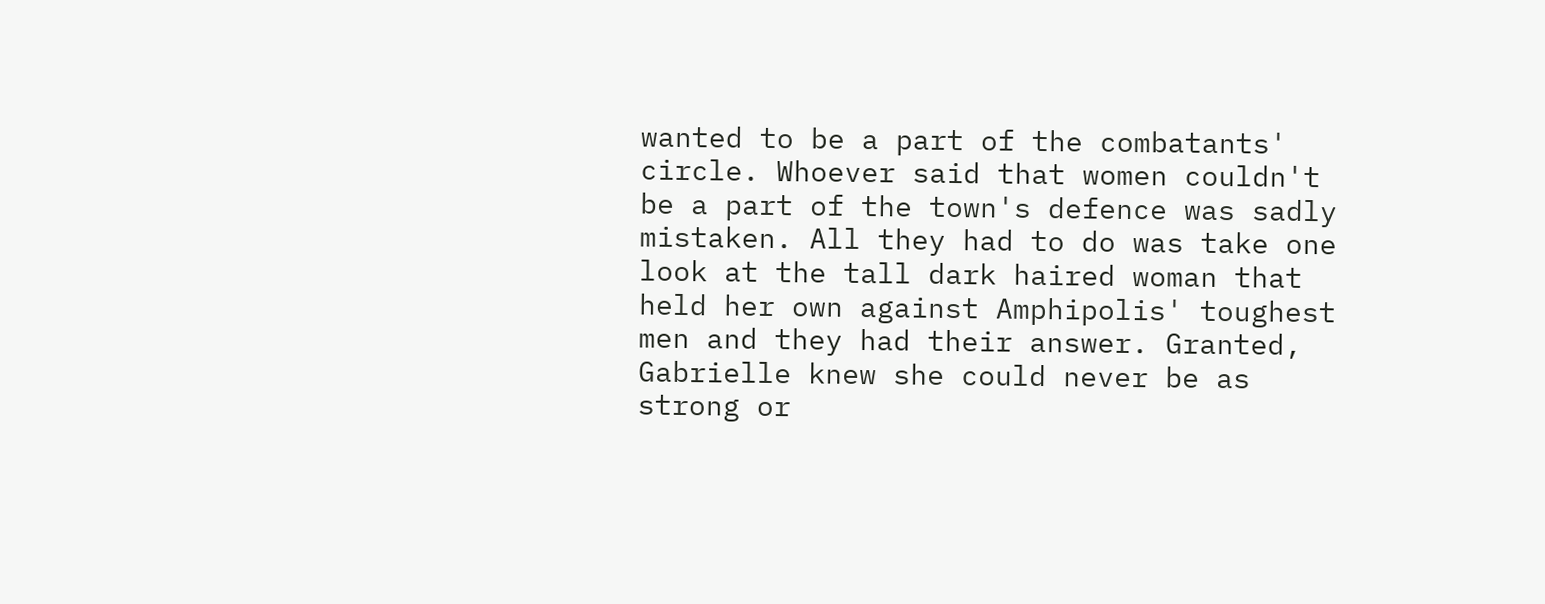wanted to be a part of the combatants' circle. Whoever said that women couldn't be a part of the town's defence was sadly mistaken. All they had to do was take one look at the tall dark haired woman that held her own against Amphipolis' toughest men and they had their answer. Granted, Gabrielle knew she could never be as strong or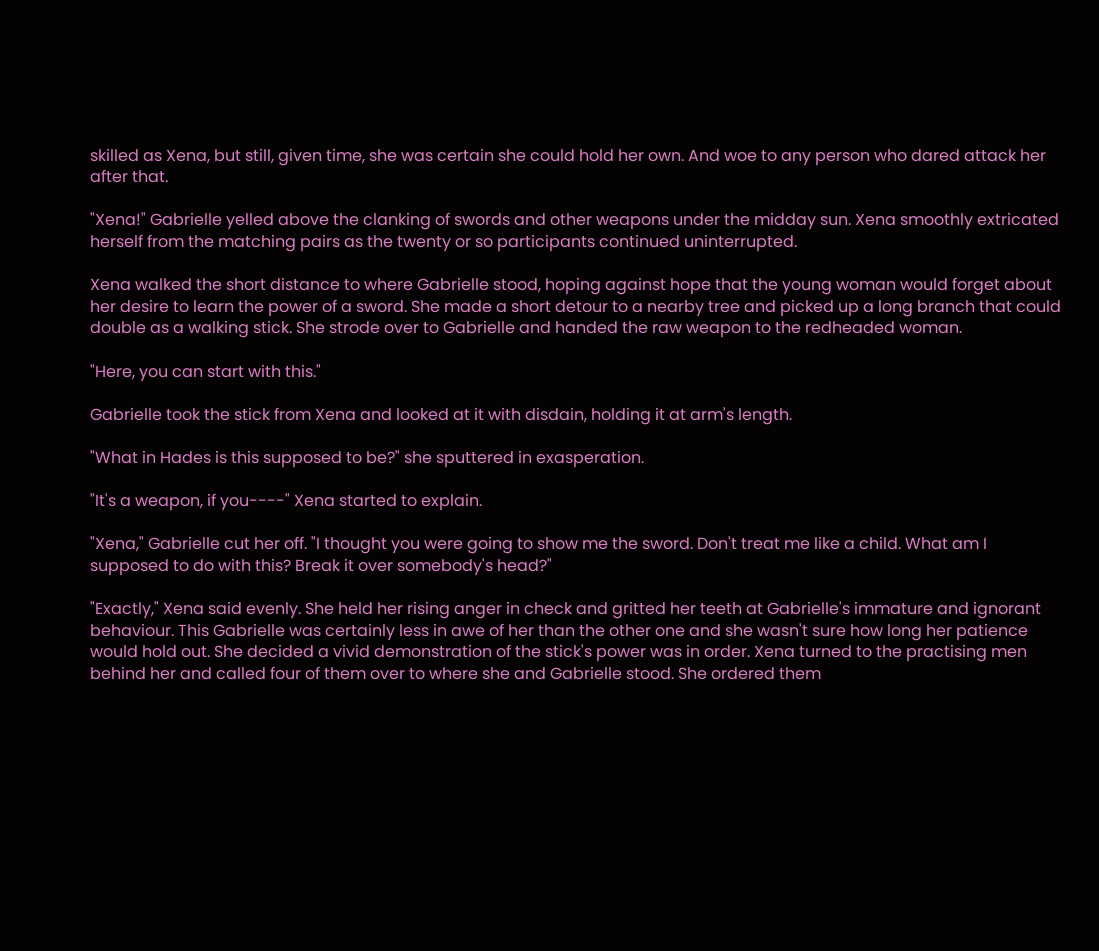skilled as Xena, but still, given time, she was certain she could hold her own. And woe to any person who dared attack her after that.

"Xena!" Gabrielle yelled above the clanking of swords and other weapons under the midday sun. Xena smoothly extricated herself from the matching pairs as the twenty or so participants continued uninterrupted.

Xena walked the short distance to where Gabrielle stood, hoping against hope that the young woman would forget about her desire to learn the power of a sword. She made a short detour to a nearby tree and picked up a long branch that could double as a walking stick. She strode over to Gabrielle and handed the raw weapon to the redheaded woman.

"Here, you can start with this."

Gabrielle took the stick from Xena and looked at it with disdain, holding it at arm's length.

"What in Hades is this supposed to be?" she sputtered in exasperation.

"It's a weapon, if you----" Xena started to explain.

"Xena," Gabrielle cut her off. "I thought you were going to show me the sword. Don't treat me like a child. What am I supposed to do with this? Break it over somebody's head?"

"Exactly," Xena said evenly. She held her rising anger in check and gritted her teeth at Gabrielle's immature and ignorant behaviour. This Gabrielle was certainly less in awe of her than the other one and she wasn't sure how long her patience would hold out. She decided a vivid demonstration of the stick's power was in order. Xena turned to the practising men behind her and called four of them over to where she and Gabrielle stood. She ordered them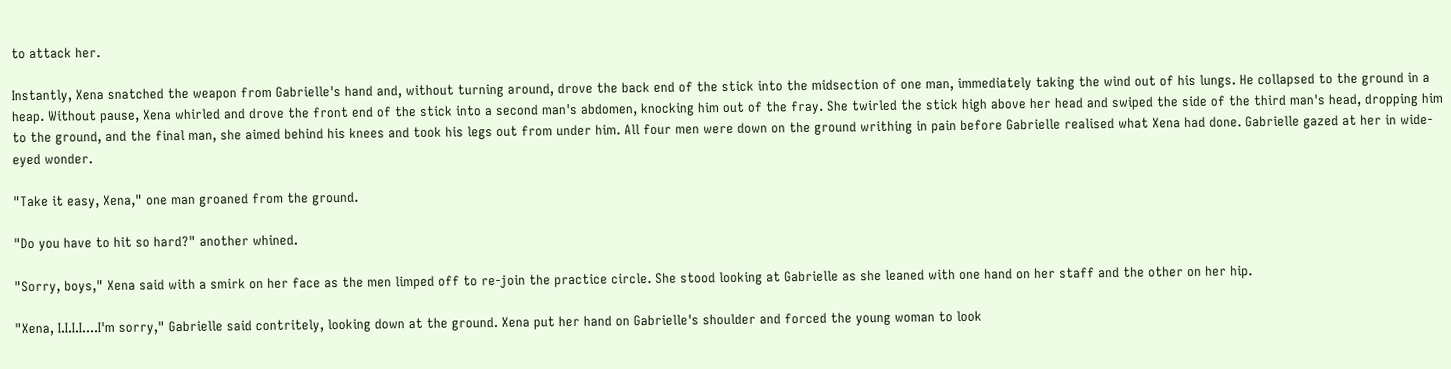to attack her.

Instantly, Xena snatched the weapon from Gabrielle's hand and, without turning around, drove the back end of the stick into the midsection of one man, immediately taking the wind out of his lungs. He collapsed to the ground in a heap. Without pause, Xena whirled and drove the front end of the stick into a second man's abdomen, knocking him out of the fray. She twirled the stick high above her head and swiped the side of the third man's head, dropping him to the ground, and the final man, she aimed behind his knees and took his legs out from under him. All four men were down on the ground writhing in pain before Gabrielle realised what Xena had done. Gabrielle gazed at her in wide-eyed wonder.

"Take it easy, Xena," one man groaned from the ground.

"Do you have to hit so hard?" another whined.

"Sorry, boys," Xena said with a smirk on her face as the men limped off to re-join the practice circle. She stood looking at Gabrielle as she leaned with one hand on her staff and the other on her hip.

"Xena, I.I.I.I....I'm sorry," Gabrielle said contritely, looking down at the ground. Xena put her hand on Gabrielle's shoulder and forced the young woman to look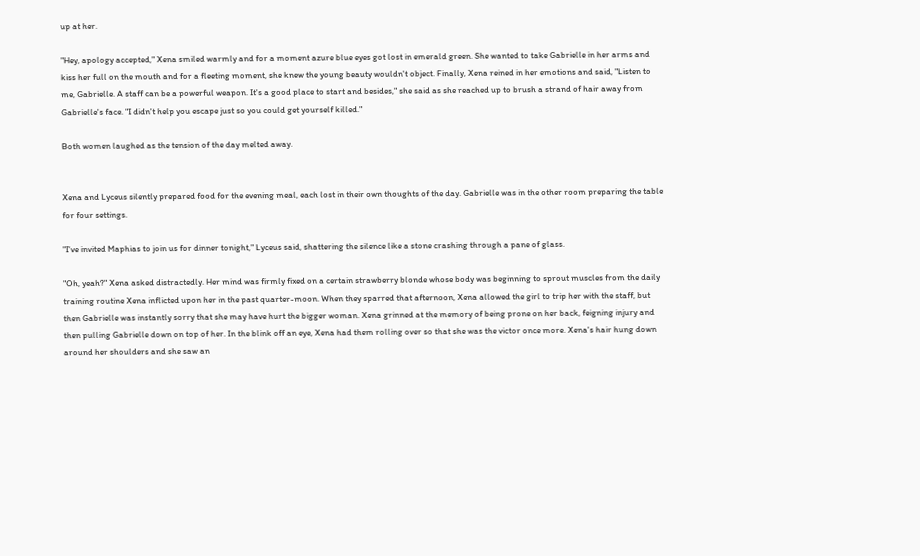up at her.

"Hey, apology accepted," Xena smiled warmly and for a moment azure blue eyes got lost in emerald green. She wanted to take Gabrielle in her arms and kiss her full on the mouth and for a fleeting moment, she knew the young beauty wouldn't object. Finally, Xena reined in her emotions and said, "Listen to me, Gabrielle. A staff can be a powerful weapon. It's a good place to start and besides," she said as she reached up to brush a strand of hair away from Gabrielle's face. "I didn't help you escape just so you could get yourself killed."

Both women laughed as the tension of the day melted away.


Xena and Lyceus silently prepared food for the evening meal, each lost in their own thoughts of the day. Gabrielle was in the other room preparing the table for four settings.

"I've invited Maphias to join us for dinner tonight," Lyceus said, shattering the silence like a stone crashing through a pane of glass.

"Oh, yeah?" Xena asked distractedly. Her mind was firmly fixed on a certain strawberry blonde whose body was beginning to sprout muscles from the daily training routine Xena inflicted upon her in the past quarter-moon. When they sparred that afternoon, Xena allowed the girl to trip her with the staff, but then Gabrielle was instantly sorry that she may have hurt the bigger woman. Xena grinned at the memory of being prone on her back, feigning injury and then pulling Gabrielle down on top of her. In the blink off an eye, Xena had them rolling over so that she was the victor once more. Xena's hair hung down around her shoulders and she saw an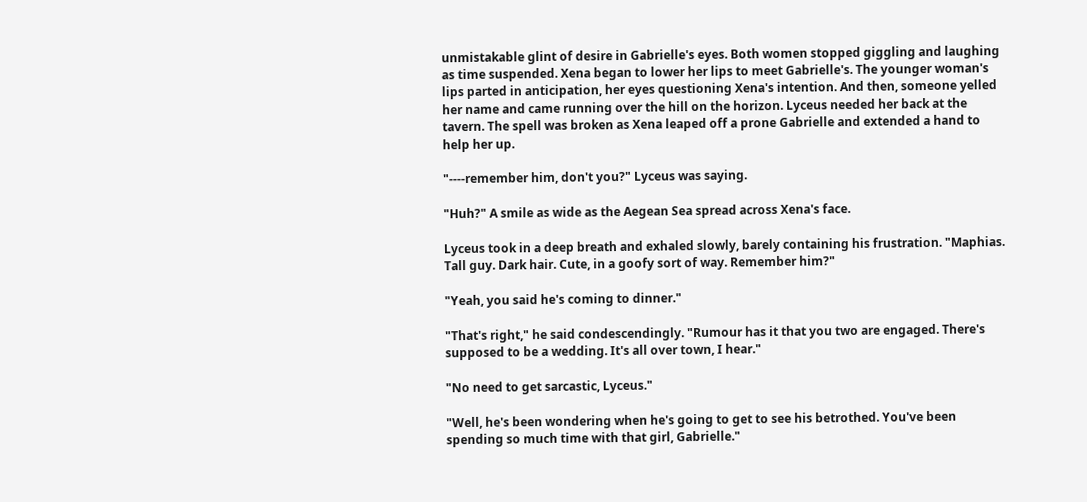unmistakable glint of desire in Gabrielle's eyes. Both women stopped giggling and laughing as time suspended. Xena began to lower her lips to meet Gabrielle's. The younger woman's lips parted in anticipation, her eyes questioning Xena's intention. And then, someone yelled her name and came running over the hill on the horizon. Lyceus needed her back at the tavern. The spell was broken as Xena leaped off a prone Gabrielle and extended a hand to help her up.

"----remember him, don't you?" Lyceus was saying.

"Huh?" A smile as wide as the Aegean Sea spread across Xena's face.

Lyceus took in a deep breath and exhaled slowly, barely containing his frustration. "Maphias. Tall guy. Dark hair. Cute, in a goofy sort of way. Remember him?"

"Yeah, you said he's coming to dinner."

"That's right," he said condescendingly. "Rumour has it that you two are engaged. There's supposed to be a wedding. It's all over town, I hear."

"No need to get sarcastic, Lyceus."

"Well, he's been wondering when he's going to get to see his betrothed. You've been spending so much time with that girl, Gabrielle."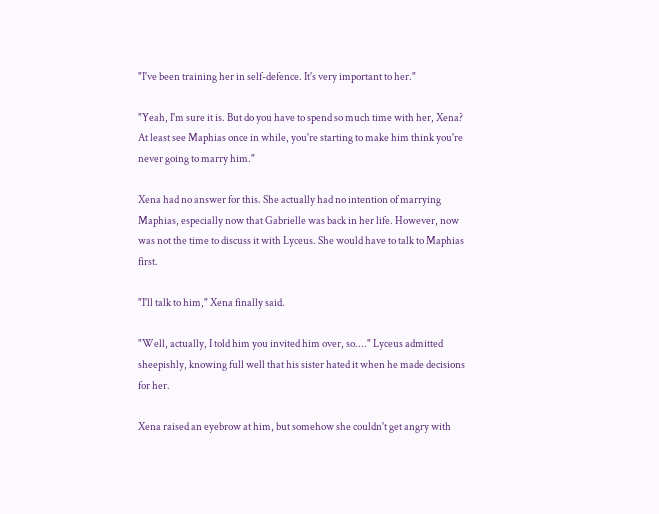"I've been training her in self-defence. It's very important to her."

"Yeah, I'm sure it is. But do you have to spend so much time with her, Xena? At least see Maphias once in while, you're starting to make him think you're never going to marry him."

Xena had no answer for this. She actually had no intention of marrying Maphias, especially now that Gabrielle was back in her life. However, now was not the time to discuss it with Lyceus. She would have to talk to Maphias first.

"I'll talk to him," Xena finally said.

"Well, actually, I told him you invited him over, so...." Lyceus admitted sheepishly, knowing full well that his sister hated it when he made decisions for her.

Xena raised an eyebrow at him, but somehow she couldn't get angry with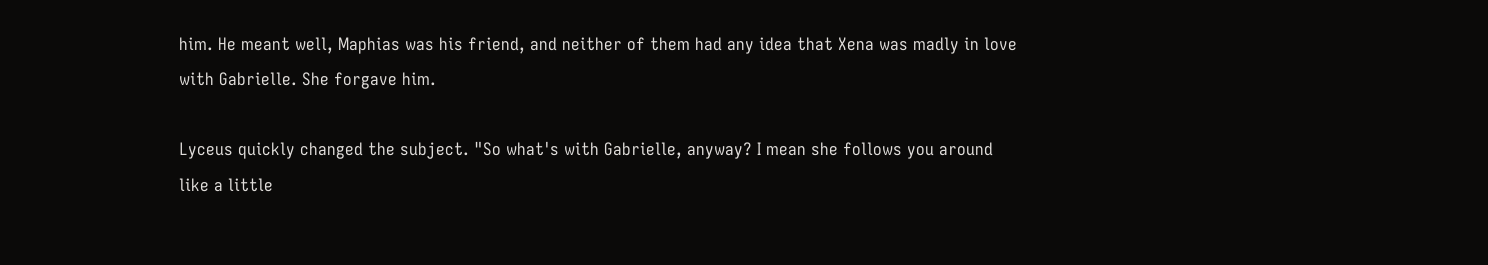him. He meant well, Maphias was his friend, and neither of them had any idea that Xena was madly in love with Gabrielle. She forgave him.

Lyceus quickly changed the subject. "So what's with Gabrielle, anyway? I mean she follows you around like a little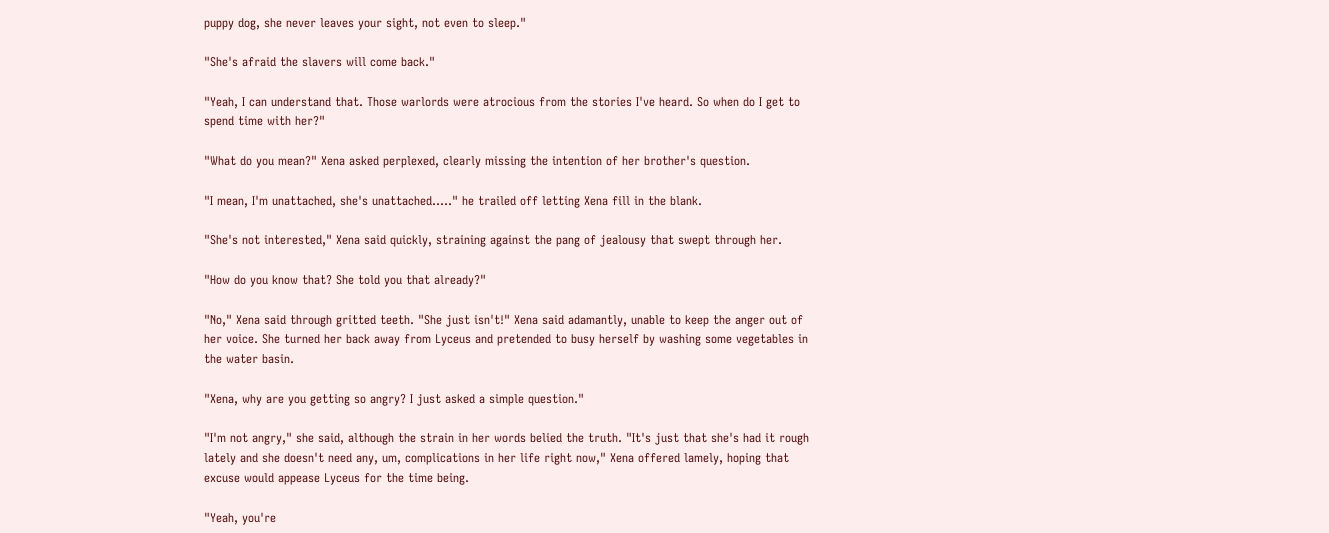puppy dog, she never leaves your sight, not even to sleep."

"She's afraid the slavers will come back."

"Yeah, I can understand that. Those warlords were atrocious from the stories I've heard. So when do I get to spend time with her?"

"What do you mean?" Xena asked perplexed, clearly missing the intention of her brother's question.

"I mean, I'm unattached, she's unattached....." he trailed off letting Xena fill in the blank.

"She's not interested," Xena said quickly, straining against the pang of jealousy that swept through her.

"How do you know that? She told you that already?"

"No," Xena said through gritted teeth. "She just isn't!" Xena said adamantly, unable to keep the anger out of her voice. She turned her back away from Lyceus and pretended to busy herself by washing some vegetables in the water basin.

"Xena, why are you getting so angry? I just asked a simple question."

"I'm not angry," she said, although the strain in her words belied the truth. "It's just that she's had it rough lately and she doesn't need any, um, complications in her life right now," Xena offered lamely, hoping that excuse would appease Lyceus for the time being.

"Yeah, you're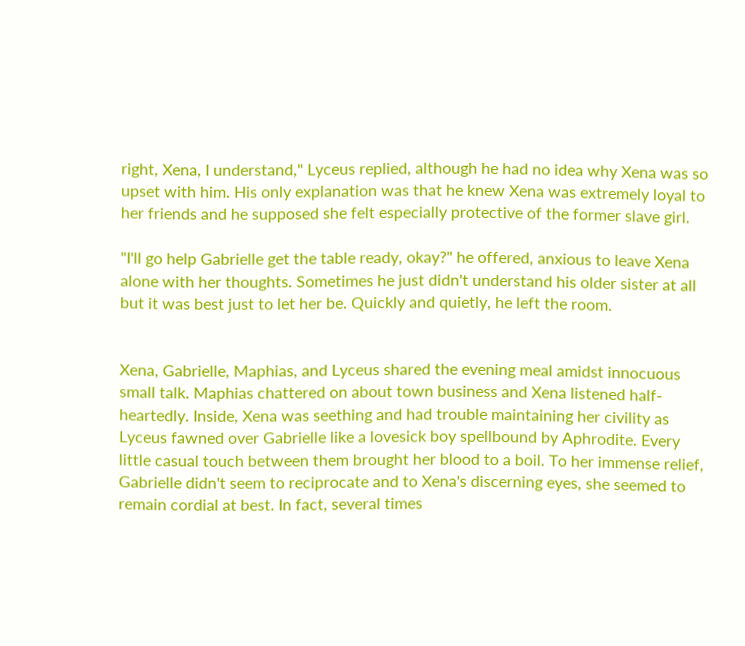right, Xena, I understand," Lyceus replied, although he had no idea why Xena was so upset with him. His only explanation was that he knew Xena was extremely loyal to her friends and he supposed she felt especially protective of the former slave girl.

"I'll go help Gabrielle get the table ready, okay?" he offered, anxious to leave Xena alone with her thoughts. Sometimes he just didn't understand his older sister at all but it was best just to let her be. Quickly and quietly, he left the room.


Xena, Gabrielle, Maphias, and Lyceus shared the evening meal amidst innocuous small talk. Maphias chattered on about town business and Xena listened half-heartedly. Inside, Xena was seething and had trouble maintaining her civility as Lyceus fawned over Gabrielle like a lovesick boy spellbound by Aphrodite. Every little casual touch between them brought her blood to a boil. To her immense relief, Gabrielle didn't seem to reciprocate and to Xena's discerning eyes, she seemed to remain cordial at best. In fact, several times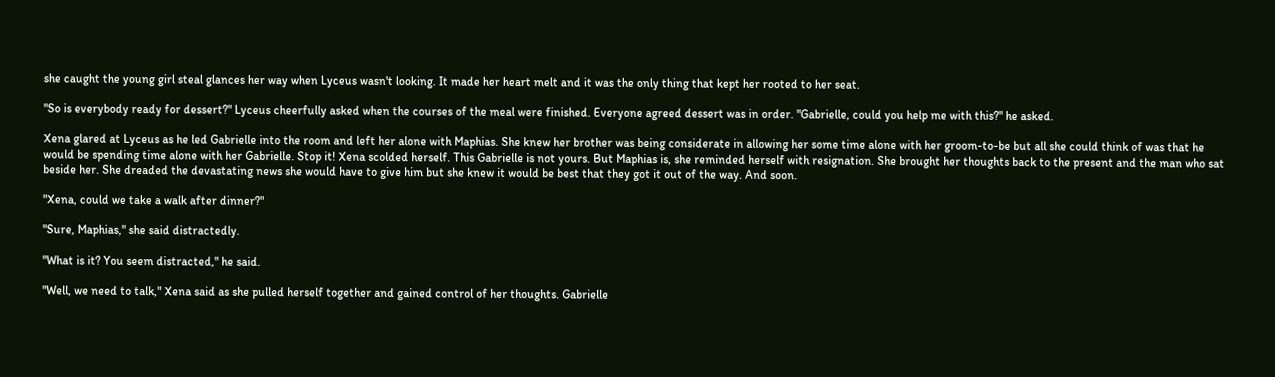she caught the young girl steal glances her way when Lyceus wasn't looking. It made her heart melt and it was the only thing that kept her rooted to her seat.

"So is everybody ready for dessert?" Lyceus cheerfully asked when the courses of the meal were finished. Everyone agreed dessert was in order. "Gabrielle, could you help me with this?" he asked.

Xena glared at Lyceus as he led Gabrielle into the room and left her alone with Maphias. She knew her brother was being considerate in allowing her some time alone with her groom-to-be but all she could think of was that he would be spending time alone with her Gabrielle. Stop it! Xena scolded herself. This Gabrielle is not yours. But Maphias is, she reminded herself with resignation. She brought her thoughts back to the present and the man who sat beside her. She dreaded the devastating news she would have to give him but she knew it would be best that they got it out of the way. And soon.

"Xena, could we take a walk after dinner?"

"Sure, Maphias," she said distractedly.

"What is it? You seem distracted," he said.

"Well, we need to talk," Xena said as she pulled herself together and gained control of her thoughts. Gabrielle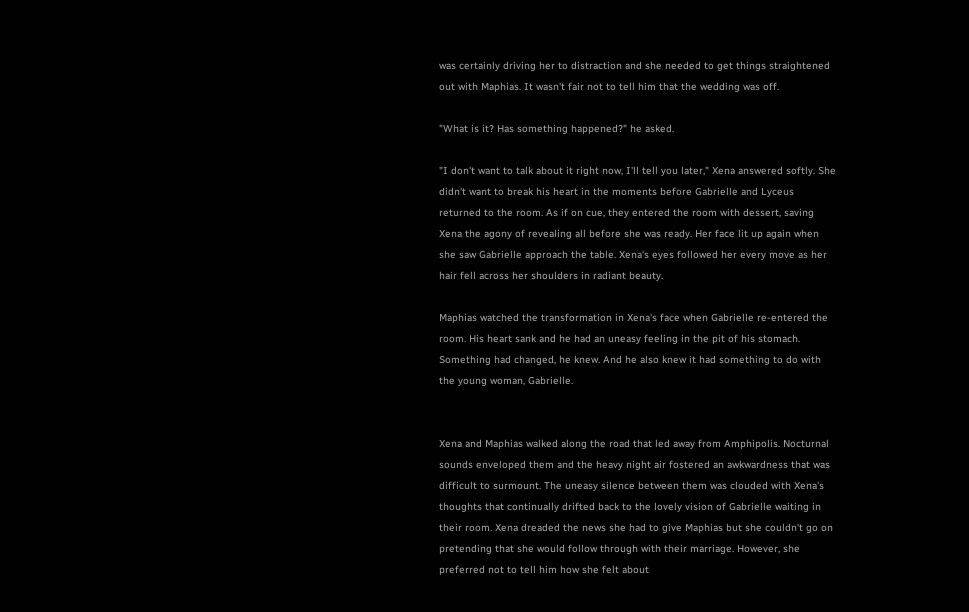was certainly driving her to distraction and she needed to get things straightened out with Maphias. It wasn't fair not to tell him that the wedding was off.

"What is it? Has something happened?" he asked.

"I don't want to talk about it right now, I'll tell you later," Xena answered softly. She didn't want to break his heart in the moments before Gabrielle and Lyceus returned to the room. As if on cue, they entered the room with dessert, saving Xena the agony of revealing all before she was ready. Her face lit up again when she saw Gabrielle approach the table. Xena's eyes followed her every move as her hair fell across her shoulders in radiant beauty.

Maphias watched the transformation in Xena's face when Gabrielle re-entered the room. His heart sank and he had an uneasy feeling in the pit of his stomach. Something had changed, he knew. And he also knew it had something to do with the young woman, Gabrielle.


Xena and Maphias walked along the road that led away from Amphipolis. Nocturnal sounds enveloped them and the heavy night air fostered an awkwardness that was difficult to surmount. The uneasy silence between them was clouded with Xena's thoughts that continually drifted back to the lovely vision of Gabrielle waiting in their room. Xena dreaded the news she had to give Maphias but she couldn't go on pretending that she would follow through with their marriage. However, she preferred not to tell him how she felt about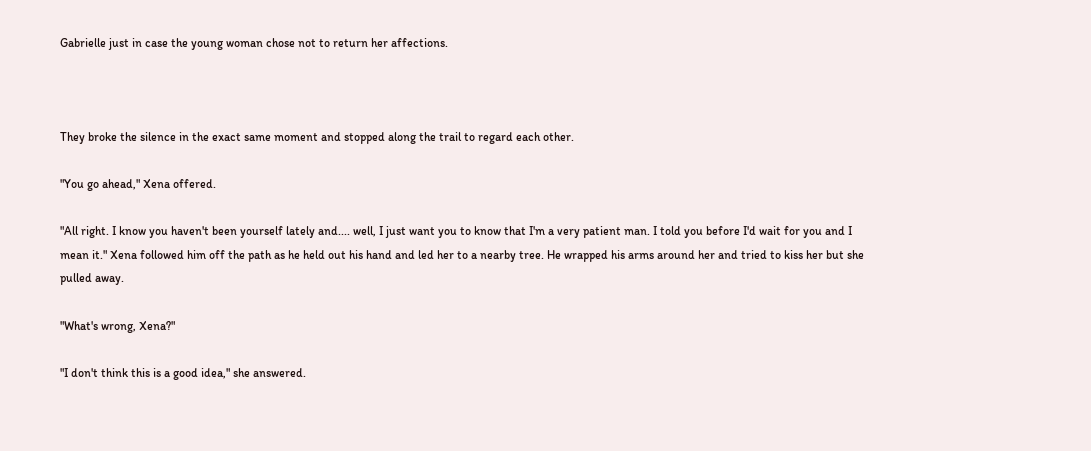Gabrielle just in case the young woman chose not to return her affections.



They broke the silence in the exact same moment and stopped along the trail to regard each other.

"You go ahead," Xena offered.

"All right. I know you haven't been yourself lately and.... well, I just want you to know that I'm a very patient man. I told you before I'd wait for you and I mean it." Xena followed him off the path as he held out his hand and led her to a nearby tree. He wrapped his arms around her and tried to kiss her but she pulled away.

"What's wrong, Xena?"

"I don't think this is a good idea," she answered.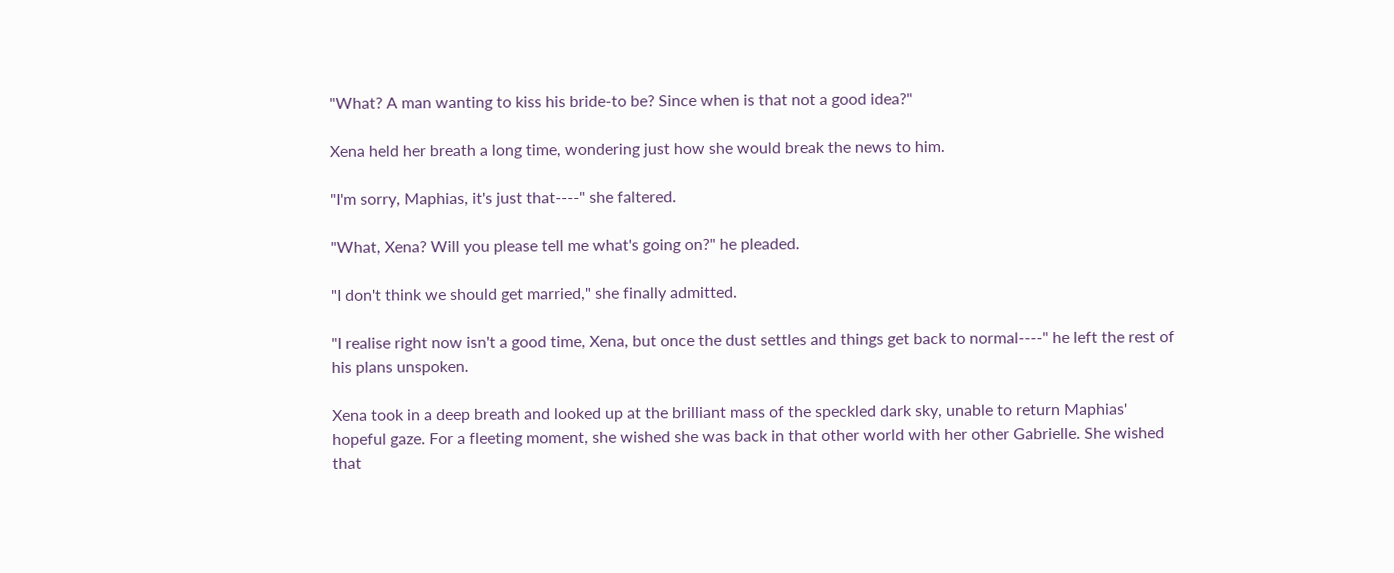"What? A man wanting to kiss his bride-to be? Since when is that not a good idea?"

Xena held her breath a long time, wondering just how she would break the news to him.

"I'm sorry, Maphias, it's just that----" she faltered.

"What, Xena? Will you please tell me what's going on?" he pleaded.

"I don't think we should get married," she finally admitted.

"I realise right now isn't a good time, Xena, but once the dust settles and things get back to normal----" he left the rest of his plans unspoken.

Xena took in a deep breath and looked up at the brilliant mass of the speckled dark sky, unable to return Maphias' hopeful gaze. For a fleeting moment, she wished she was back in that other world with her other Gabrielle. She wished that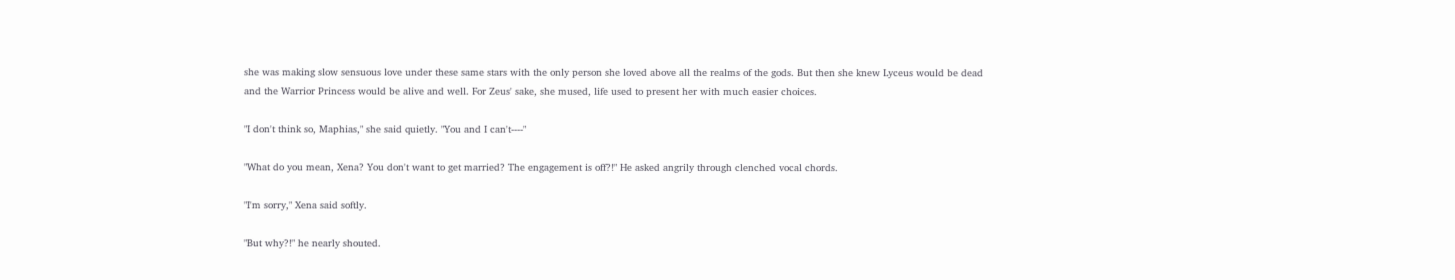she was making slow sensuous love under these same stars with the only person she loved above all the realms of the gods. But then she knew Lyceus would be dead and the Warrior Princess would be alive and well. For Zeus' sake, she mused, life used to present her with much easier choices.

"I don't think so, Maphias," she said quietly. "You and I can't----"

"What do you mean, Xena? You don't want to get married? The engagement is off?!" He asked angrily through clenched vocal chords.

"I'm sorry," Xena said softly.

"But why?!" he nearly shouted.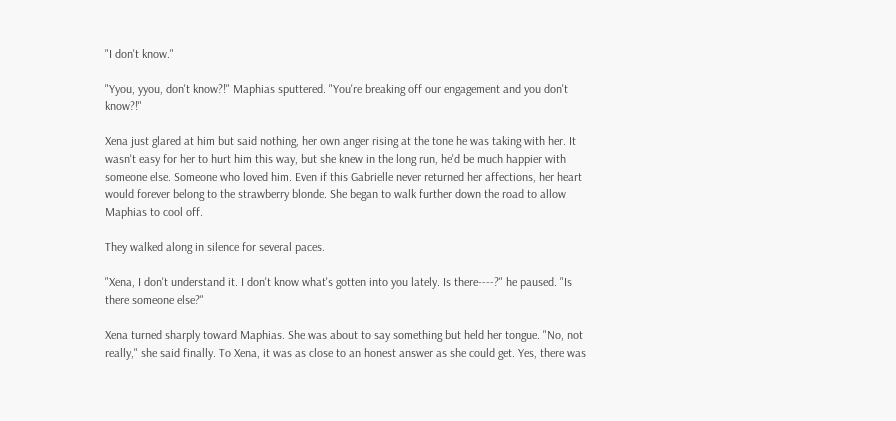"I don't know."

"Yyou, yyou, don't know?!" Maphias sputtered. "You're breaking off our engagement and you don't know?!"

Xena just glared at him but said nothing, her own anger rising at the tone he was taking with her. It wasn't easy for her to hurt him this way, but she knew in the long run, he'd be much happier with someone else. Someone who loved him. Even if this Gabrielle never returned her affections, her heart would forever belong to the strawberry blonde. She began to walk further down the road to allow Maphias to cool off.

They walked along in silence for several paces.

"Xena, I don't understand it. I don't know what's gotten into you lately. Is there----?" he paused. "Is there someone else?"

Xena turned sharply toward Maphias. She was about to say something but held her tongue. "No, not really," she said finally. To Xena, it was as close to an honest answer as she could get. Yes, there was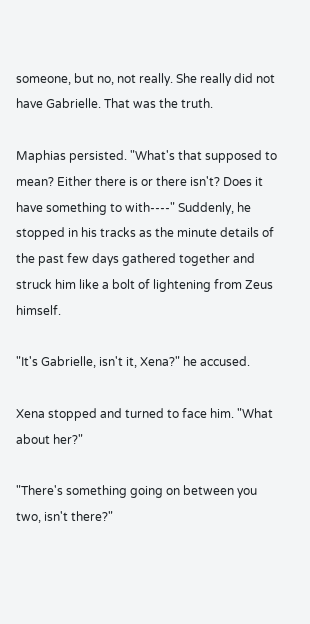someone, but no, not really. She really did not have Gabrielle. That was the truth.

Maphias persisted. "What's that supposed to mean? Either there is or there isn't? Does it have something to with----" Suddenly, he stopped in his tracks as the minute details of the past few days gathered together and struck him like a bolt of lightening from Zeus himself.

"It's Gabrielle, isn't it, Xena?" he accused.

Xena stopped and turned to face him. "What about her?"

"There's something going on between you two, isn't there?"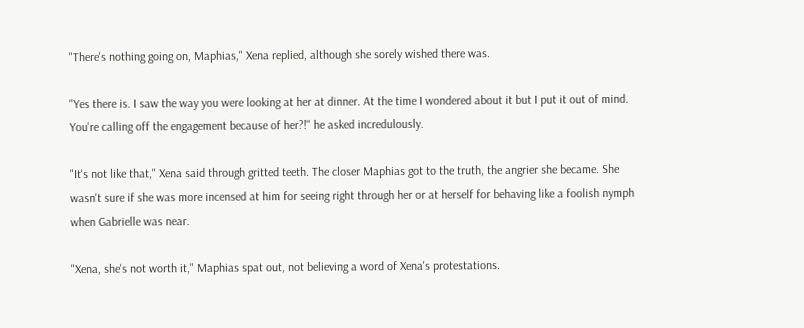"There's nothing going on, Maphias," Xena replied, although she sorely wished there was.

"Yes there is. I saw the way you were looking at her at dinner. At the time I wondered about it but I put it out of mind. You're calling off the engagement because of her?!" he asked incredulously.

"It's not like that," Xena said through gritted teeth. The closer Maphias got to the truth, the angrier she became. She wasn't sure if she was more incensed at him for seeing right through her or at herself for behaving like a foolish nymph when Gabrielle was near.

"Xena, she's not worth it," Maphias spat out, not believing a word of Xena's protestations.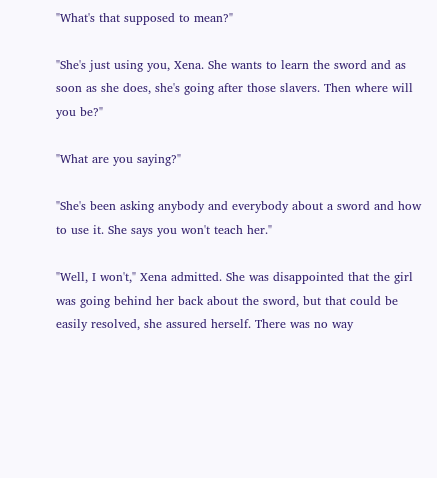"What's that supposed to mean?"

"She's just using you, Xena. She wants to learn the sword and as soon as she does, she's going after those slavers. Then where will you be?"

"What are you saying?"

"She's been asking anybody and everybody about a sword and how to use it. She says you won't teach her."

"Well, I won't," Xena admitted. She was disappointed that the girl was going behind her back about the sword, but that could be easily resolved, she assured herself. There was no way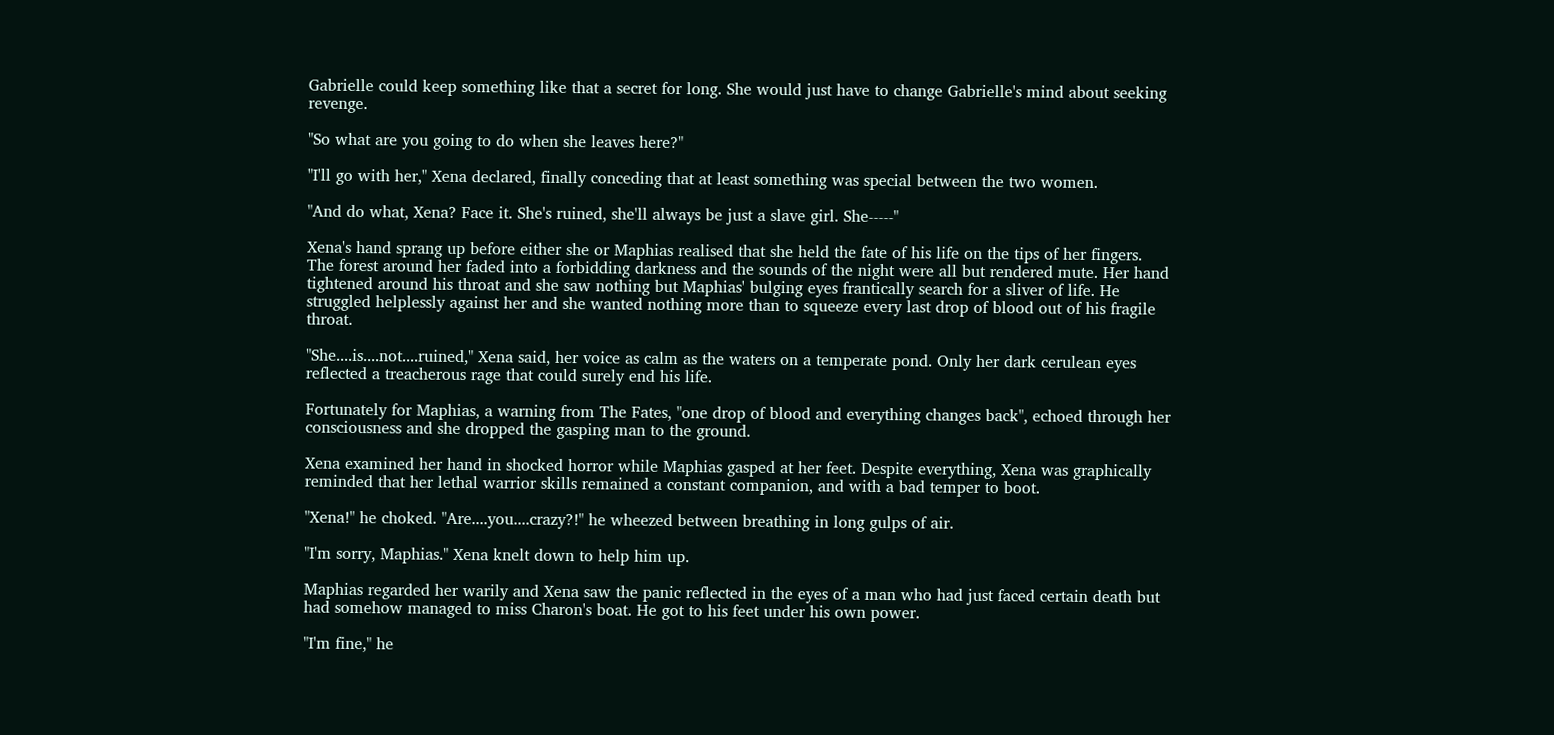Gabrielle could keep something like that a secret for long. She would just have to change Gabrielle's mind about seeking revenge.

"So what are you going to do when she leaves here?"

"I'll go with her," Xena declared, finally conceding that at least something was special between the two women.

"And do what, Xena? Face it. She's ruined, she'll always be just a slave girl. She-----"

Xena's hand sprang up before either she or Maphias realised that she held the fate of his life on the tips of her fingers. The forest around her faded into a forbidding darkness and the sounds of the night were all but rendered mute. Her hand tightened around his throat and she saw nothing but Maphias' bulging eyes frantically search for a sliver of life. He struggled helplessly against her and she wanted nothing more than to squeeze every last drop of blood out of his fragile throat.

"She....is....not....ruined," Xena said, her voice as calm as the waters on a temperate pond. Only her dark cerulean eyes reflected a treacherous rage that could surely end his life.

Fortunately for Maphias, a warning from The Fates, "one drop of blood and everything changes back", echoed through her consciousness and she dropped the gasping man to the ground.

Xena examined her hand in shocked horror while Maphias gasped at her feet. Despite everything, Xena was graphically reminded that her lethal warrior skills remained a constant companion, and with a bad temper to boot.

"Xena!" he choked. "Are....you....crazy?!" he wheezed between breathing in long gulps of air.

"I'm sorry, Maphias." Xena knelt down to help him up.

Maphias regarded her warily and Xena saw the panic reflected in the eyes of a man who had just faced certain death but had somehow managed to miss Charon's boat. He got to his feet under his own power.

"I'm fine," he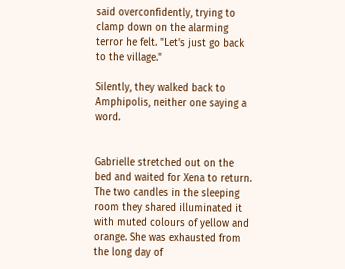said overconfidently, trying to clamp down on the alarming terror he felt. "Let's just go back to the village."

Silently, they walked back to Amphipolis, neither one saying a word.


Gabrielle stretched out on the bed and waited for Xena to return. The two candles in the sleeping room they shared illuminated it with muted colours of yellow and orange. She was exhausted from the long day of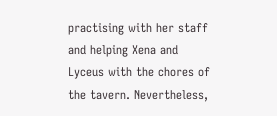practising with her staff and helping Xena and Lyceus with the chores of the tavern. Nevertheless,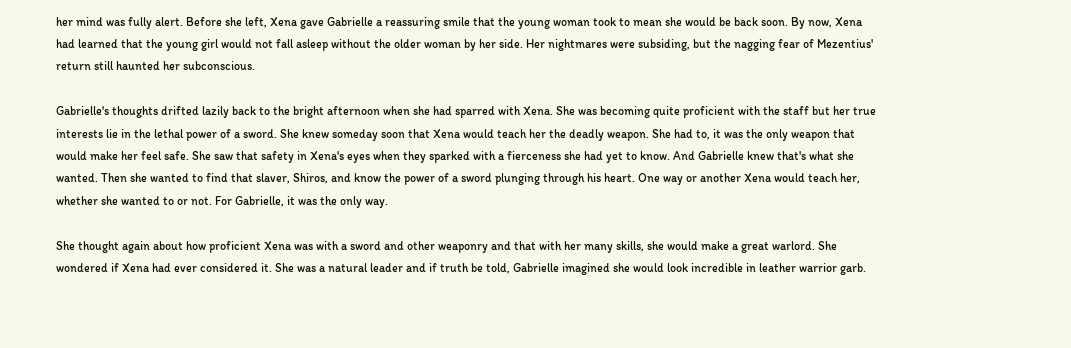her mind was fully alert. Before she left, Xena gave Gabrielle a reassuring smile that the young woman took to mean she would be back soon. By now, Xena had learned that the young girl would not fall asleep without the older woman by her side. Her nightmares were subsiding, but the nagging fear of Mezentius' return still haunted her subconscious.

Gabrielle's thoughts drifted lazily back to the bright afternoon when she had sparred with Xena. She was becoming quite proficient with the staff but her true interests lie in the lethal power of a sword. She knew someday soon that Xena would teach her the deadly weapon. She had to, it was the only weapon that would make her feel safe. She saw that safety in Xena's eyes when they sparked with a fierceness she had yet to know. And Gabrielle knew that's what she wanted. Then she wanted to find that slaver, Shiros, and know the power of a sword plunging through his heart. One way or another Xena would teach her, whether she wanted to or not. For Gabrielle, it was the only way.

She thought again about how proficient Xena was with a sword and other weaponry and that with her many skills, she would make a great warlord. She wondered if Xena had ever considered it. She was a natural leader and if truth be told, Gabrielle imagined she would look incredible in leather warrior garb.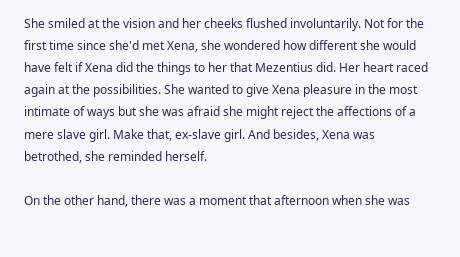She smiled at the vision and her cheeks flushed involuntarily. Not for the first time since she'd met Xena, she wondered how different she would have felt if Xena did the things to her that Mezentius did. Her heart raced again at the possibilities. She wanted to give Xena pleasure in the most intimate of ways but she was afraid she might reject the affections of a mere slave girl. Make that, ex-slave girl. And besides, Xena was betrothed, she reminded herself.

On the other hand, there was a moment that afternoon when she was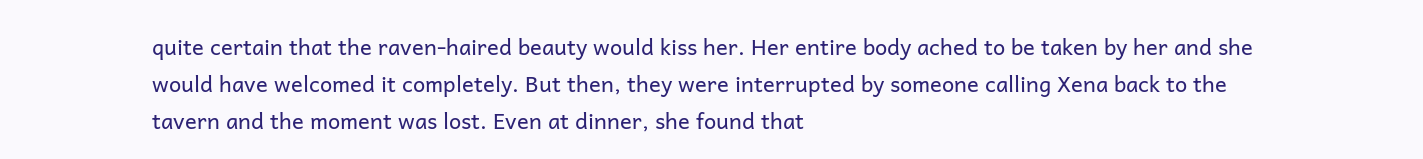quite certain that the raven-haired beauty would kiss her. Her entire body ached to be taken by her and she would have welcomed it completely. But then, they were interrupted by someone calling Xena back to the tavern and the moment was lost. Even at dinner, she found that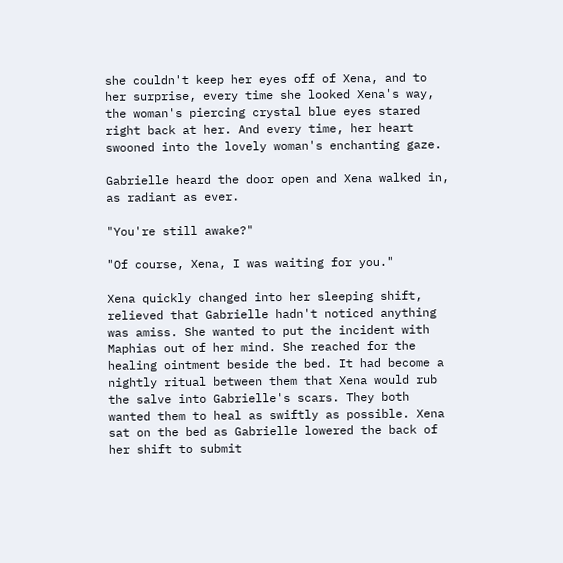she couldn't keep her eyes off of Xena, and to her surprise, every time she looked Xena's way, the woman's piercing crystal blue eyes stared right back at her. And every time, her heart swooned into the lovely woman's enchanting gaze.

Gabrielle heard the door open and Xena walked in, as radiant as ever.

"You're still awake?"

"Of course, Xena, I was waiting for you."

Xena quickly changed into her sleeping shift, relieved that Gabrielle hadn't noticed anything was amiss. She wanted to put the incident with Maphias out of her mind. She reached for the healing ointment beside the bed. It had become a nightly ritual between them that Xena would rub the salve into Gabrielle's scars. They both wanted them to heal as swiftly as possible. Xena sat on the bed as Gabrielle lowered the back of her shift to submit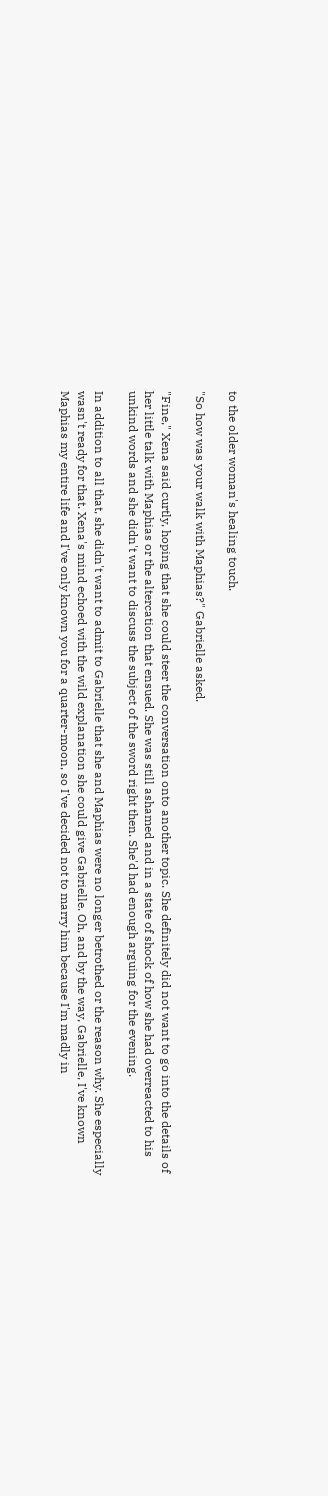to the older woman's healing touch.

"So how was your walk with Maphias?" Gabrielle asked.

"Fine," Xena said curtly, hoping that she could steer the conversation onto another topic. She definitely did not want to go into the details of her little talk with Maphias or the altercation that ensued. She was still ashamed and in a state of shock of how she had overreacted to his unkind words and she didn't want to discuss the subject of the sword right then. She'd had enough arguing for the evening.

In addition to all that, she didn't want to admit to Gabrielle that she and Maphias were no longer betrothed or the reason why. She especially wasn't ready for that. Xena's mind echoed with the wild explanation she could give Gabrielle. Oh, and by the way, Gabrielle, I've known Maphias my entire life and I've only known you for a quarter-moon, so I've decided not to marry him because I'm madly in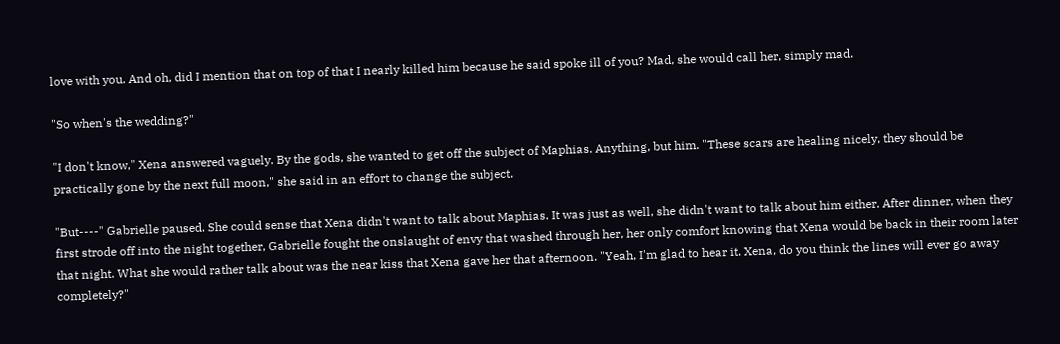love with you. And oh, did I mention that on top of that I nearly killed him because he said spoke ill of you? Mad, she would call her, simply mad.

"So when's the wedding?"

"I don't know," Xena answered vaguely. By the gods, she wanted to get off the subject of Maphias. Anything, but him. "These scars are healing nicely, they should be practically gone by the next full moon," she said in an effort to change the subject.

"But----" Gabrielle paused. She could sense that Xena didn't want to talk about Maphias. It was just as well, she didn't want to talk about him either. After dinner, when they first strode off into the night together, Gabrielle fought the onslaught of envy that washed through her, her only comfort knowing that Xena would be back in their room later that night. What she would rather talk about was the near kiss that Xena gave her that afternoon. "Yeah, I'm glad to hear it. Xena, do you think the lines will ever go away completely?"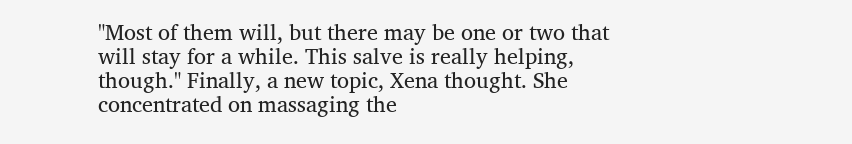"Most of them will, but there may be one or two that will stay for a while. This salve is really helping, though." Finally, a new topic, Xena thought. She concentrated on massaging the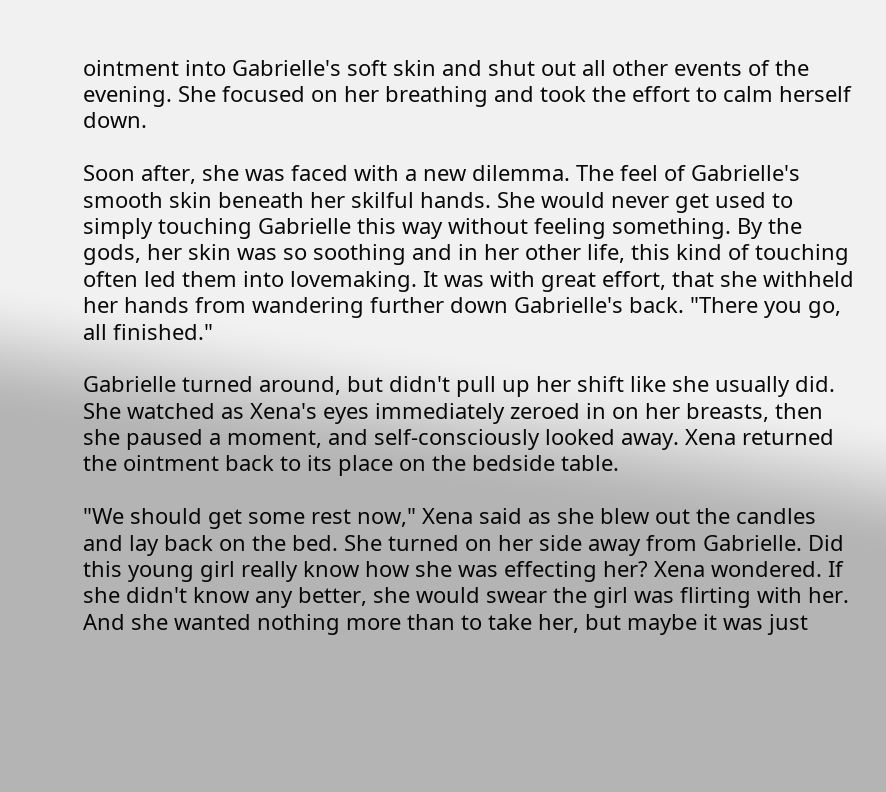ointment into Gabrielle's soft skin and shut out all other events of the evening. She focused on her breathing and took the effort to calm herself down.

Soon after, she was faced with a new dilemma. The feel of Gabrielle's smooth skin beneath her skilful hands. She would never get used to simply touching Gabrielle this way without feeling something. By the gods, her skin was so soothing and in her other life, this kind of touching often led them into lovemaking. It was with great effort, that she withheld her hands from wandering further down Gabrielle's back. "There you go, all finished."

Gabrielle turned around, but didn't pull up her shift like she usually did. She watched as Xena's eyes immediately zeroed in on her breasts, then she paused a moment, and self-consciously looked away. Xena returned the ointment back to its place on the bedside table.

"We should get some rest now," Xena said as she blew out the candles and lay back on the bed. She turned on her side away from Gabrielle. Did this young girl really know how she was effecting her? Xena wondered. If she didn't know any better, she would swear the girl was flirting with her. And she wanted nothing more than to take her, but maybe it was just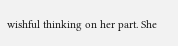wishful thinking on her part. She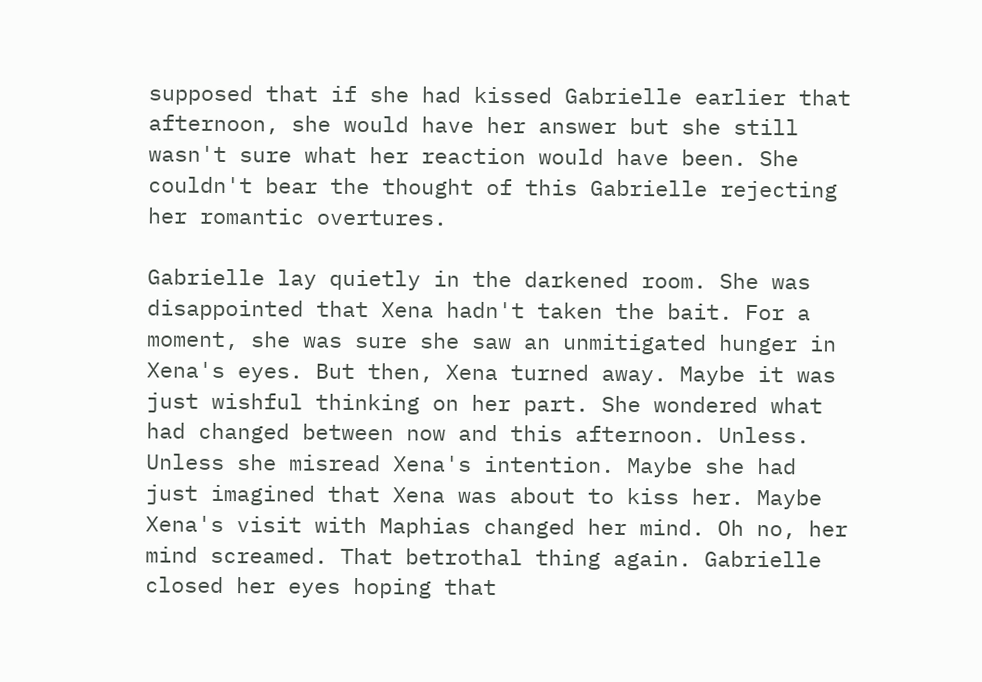supposed that if she had kissed Gabrielle earlier that afternoon, she would have her answer but she still wasn't sure what her reaction would have been. She couldn't bear the thought of this Gabrielle rejecting her romantic overtures.

Gabrielle lay quietly in the darkened room. She was disappointed that Xena hadn't taken the bait. For a moment, she was sure she saw an unmitigated hunger in Xena's eyes. But then, Xena turned away. Maybe it was just wishful thinking on her part. She wondered what had changed between now and this afternoon. Unless. Unless she misread Xena's intention. Maybe she had just imagined that Xena was about to kiss her. Maybe Xena's visit with Maphias changed her mind. Oh no, her mind screamed. That betrothal thing again. Gabrielle closed her eyes hoping that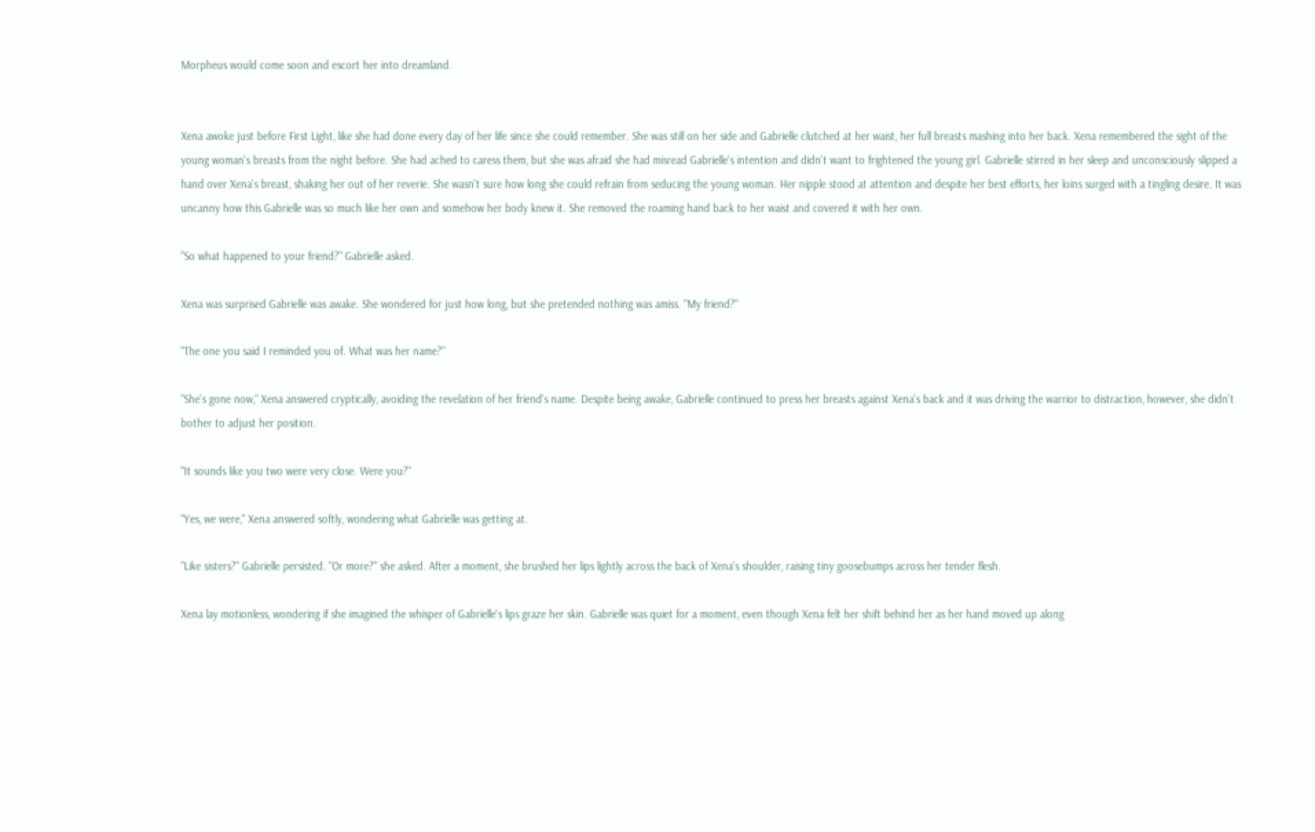Morpheus would come soon and escort her into dreamland.


Xena awoke just before First Light, like she had done every day of her life since she could remember. She was still on her side and Gabrielle clutched at her waist, her full breasts mashing into her back. Xena remembered the sight of the young woman's breasts from the night before. She had ached to caress them, but she was afraid she had misread Gabrielle's intention and didn't want to frightened the young girl. Gabrielle stirred in her sleep and unconsciously slipped a hand over Xena's breast, shaking her out of her reverie. She wasn't sure how long she could refrain from seducing the young woman. Her nipple stood at attention and despite her best efforts, her loins surged with a tingling desire. It was uncanny how this Gabrielle was so much like her own and somehow her body knew it. She removed the roaming hand back to her waist and covered it with her own.

"So what happened to your friend?" Gabrielle asked.

Xena was surprised Gabrielle was awake. She wondered for just how long, but she pretended nothing was amiss. "My friend?"

"The one you said I reminded you of. What was her name?"

"She's gone now," Xena answered cryptically, avoiding the revelation of her friend's name. Despite being awake, Gabrielle continued to press her breasts against Xena's back and it was driving the warrior to distraction, however, she didn't bother to adjust her position.

"It sounds like you two were very close. Were you?"

"Yes, we were," Xena answered softly, wondering what Gabrielle was getting at.

"Like sisters?" Gabrielle persisted. "Or more?" she asked. After a moment, she brushed her lips lightly across the back of Xena's shoulder, raising tiny goosebumps across her tender flesh.

Xena lay motionless, wondering if she imagined the whisper of Gabrielle's lips graze her skin. Gabrielle was quiet for a moment, even though Xena felt her shift behind her as her hand moved up along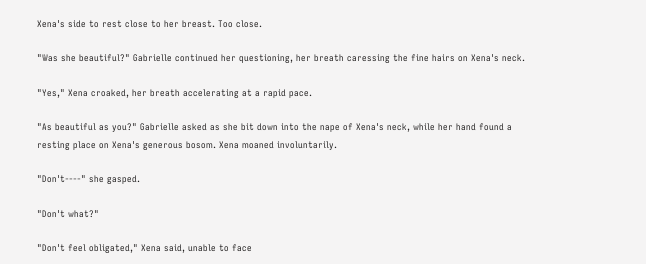Xena's side to rest close to her breast. Too close.

"Was she beautiful?" Gabrielle continued her questioning, her breath caressing the fine hairs on Xena's neck.

"Yes," Xena croaked, her breath accelerating at a rapid pace.

"As beautiful as you?" Gabrielle asked as she bit down into the nape of Xena's neck, while her hand found a resting place on Xena's generous bosom. Xena moaned involuntarily.

"Don't----" she gasped.

"Don't what?"

"Don't feel obligated," Xena said, unable to face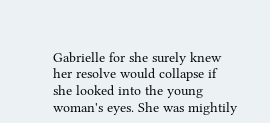Gabrielle for she surely knew her resolve would collapse if she looked into the young woman's eyes. She was mightily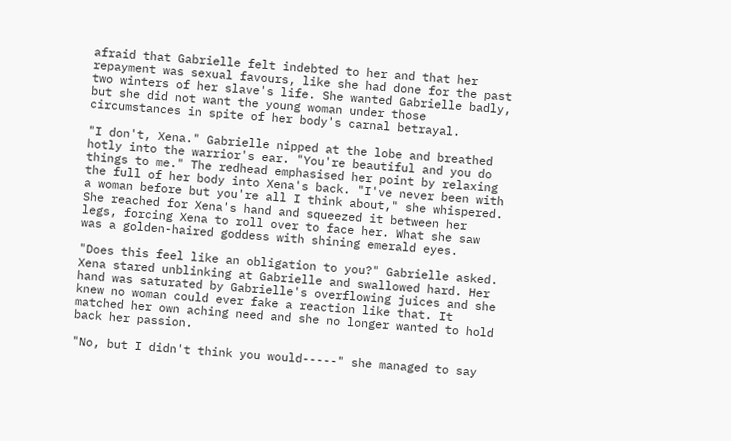afraid that Gabrielle felt indebted to her and that her repayment was sexual favours, like she had done for the past two winters of her slave's life. She wanted Gabrielle badly, but she did not want the young woman under those circumstances in spite of her body's carnal betrayal.

"I don't, Xena." Gabrielle nipped at the lobe and breathed hotly into the warrior's ear. "You're beautiful and you do things to me." The redhead emphasised her point by relaxing the full of her body into Xena's back. "I've never been with a woman before but you're all I think about," she whispered. She reached for Xena's hand and squeezed it between her legs, forcing Xena to roll over to face her. What she saw was a golden-haired goddess with shining emerald eyes.

"Does this feel like an obligation to you?" Gabrielle asked. Xena stared unblinking at Gabrielle and swallowed hard. Her hand was saturated by Gabrielle's overflowing juices and she knew no woman could ever fake a reaction like that. It matched her own aching need and she no longer wanted to hold back her passion.

"No, but I didn't think you would-----" she managed to say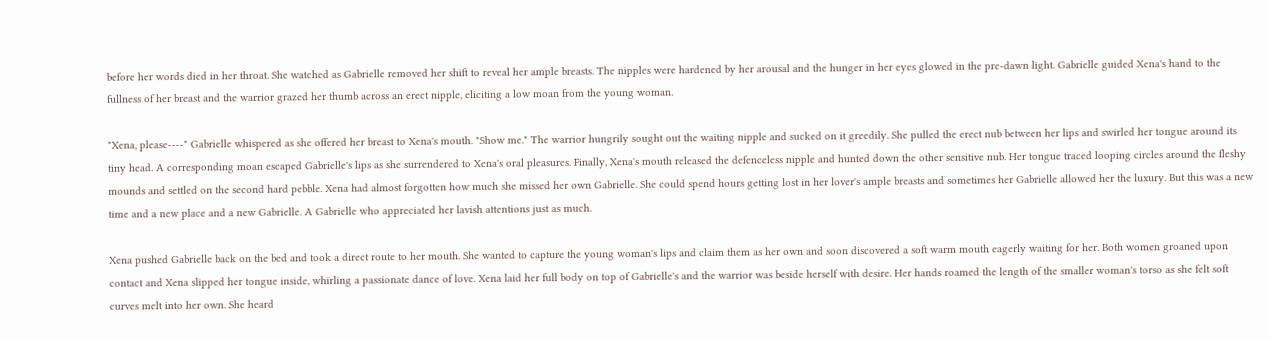before her words died in her throat. She watched as Gabrielle removed her shift to reveal her ample breasts. The nipples were hardened by her arousal and the hunger in her eyes glowed in the pre-dawn light. Gabrielle guided Xena's hand to the fullness of her breast and the warrior grazed her thumb across an erect nipple, eliciting a low moan from the young woman.

"Xena, please----" Gabrielle whispered as she offered her breast to Xena's mouth. "Show me." The warrior hungrily sought out the waiting nipple and sucked on it greedily. She pulled the erect nub between her lips and swirled her tongue around its tiny head. A corresponding moan escaped Gabrielle's lips as she surrendered to Xena's oral pleasures. Finally, Xena's mouth released the defenceless nipple and hunted down the other sensitive nub. Her tongue traced looping circles around the fleshy mounds and settled on the second hard pebble. Xena had almost forgotten how much she missed her own Gabrielle. She could spend hours getting lost in her lover's ample breasts and sometimes her Gabrielle allowed her the luxury. But this was a new time and a new place and a new Gabrielle. A Gabrielle who appreciated her lavish attentions just as much.

Xena pushed Gabrielle back on the bed and took a direct route to her mouth. She wanted to capture the young woman's lips and claim them as her own and soon discovered a soft warm mouth eagerly waiting for her. Both women groaned upon contact and Xena slipped her tongue inside, whirling a passionate dance of love. Xena laid her full body on top of Gabrielle's and the warrior was beside herself with desire. Her hands roamed the length of the smaller woman's torso as she felt soft curves melt into her own. She heard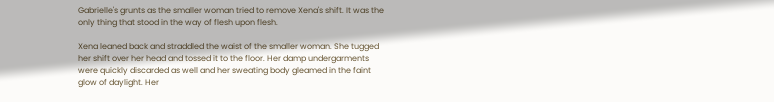Gabrielle's grunts as the smaller woman tried to remove Xena's shift. It was the only thing that stood in the way of flesh upon flesh.

Xena leaned back and straddled the waist of the smaller woman. She tugged her shift over her head and tossed it to the floor. Her damp undergarments were quickly discarded as well and her sweating body gleamed in the faint glow of daylight. Her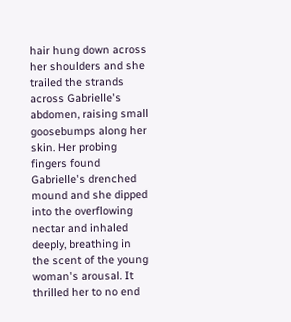hair hung down across her shoulders and she trailed the strands across Gabrielle's abdomen, raising small goosebumps along her skin. Her probing fingers found Gabrielle's drenched mound and she dipped into the overflowing nectar and inhaled deeply, breathing in the scent of the young woman's arousal. It thrilled her to no end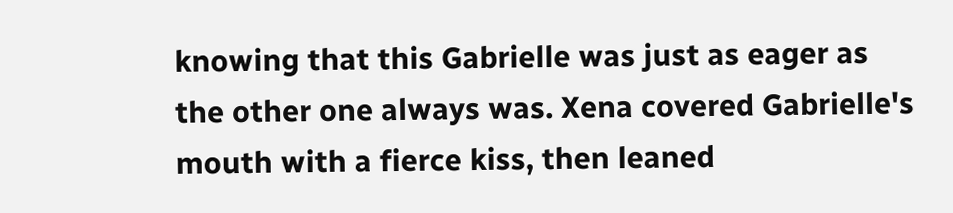knowing that this Gabrielle was just as eager as the other one always was. Xena covered Gabrielle's mouth with a fierce kiss, then leaned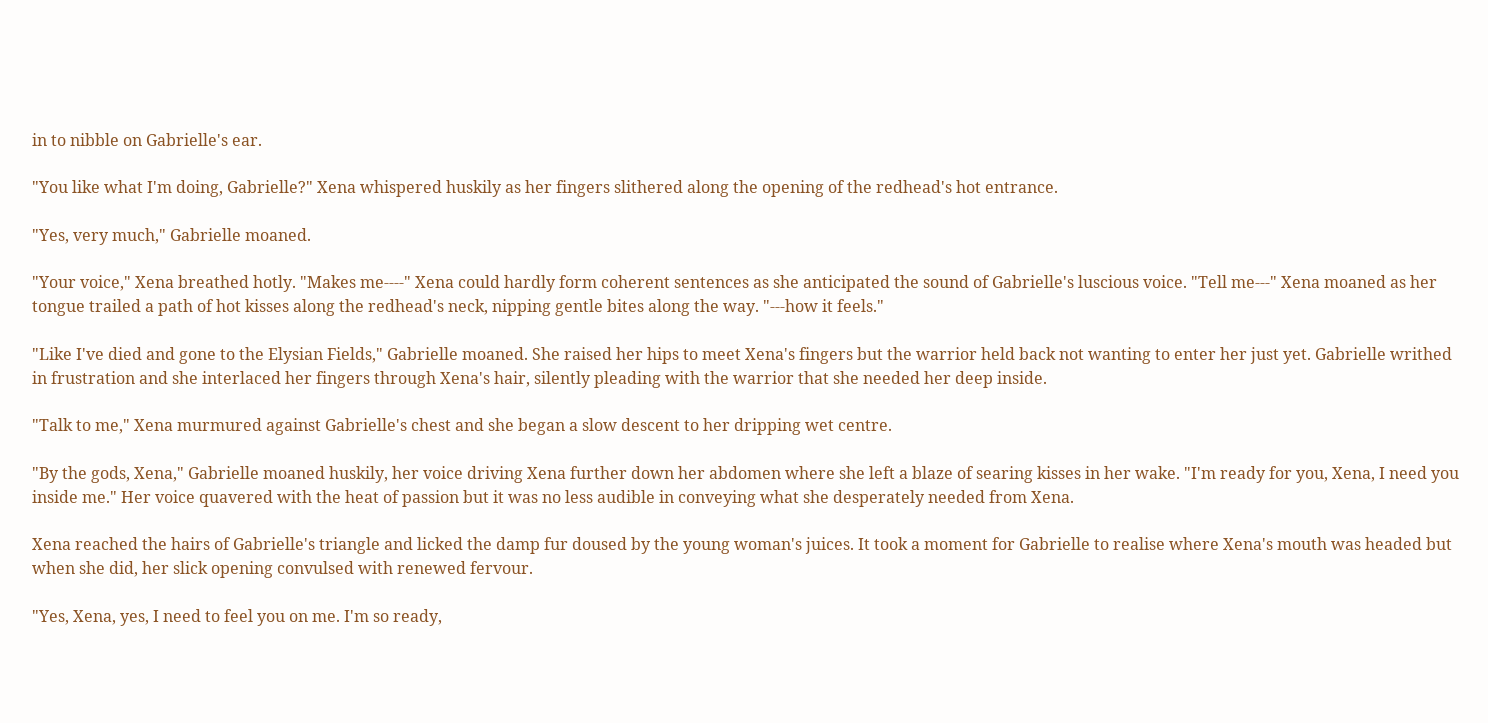in to nibble on Gabrielle's ear.

"You like what I'm doing, Gabrielle?" Xena whispered huskily as her fingers slithered along the opening of the redhead's hot entrance.

"Yes, very much," Gabrielle moaned.

"Your voice," Xena breathed hotly. "Makes me----" Xena could hardly form coherent sentences as she anticipated the sound of Gabrielle's luscious voice. "Tell me---" Xena moaned as her tongue trailed a path of hot kisses along the redhead's neck, nipping gentle bites along the way. "---how it feels."

"Like I've died and gone to the Elysian Fields," Gabrielle moaned. She raised her hips to meet Xena's fingers but the warrior held back not wanting to enter her just yet. Gabrielle writhed in frustration and she interlaced her fingers through Xena's hair, silently pleading with the warrior that she needed her deep inside.

"Talk to me," Xena murmured against Gabrielle's chest and she began a slow descent to her dripping wet centre.

"By the gods, Xena," Gabrielle moaned huskily, her voice driving Xena further down her abdomen where she left a blaze of searing kisses in her wake. "I'm ready for you, Xena, I need you inside me." Her voice quavered with the heat of passion but it was no less audible in conveying what she desperately needed from Xena.

Xena reached the hairs of Gabrielle's triangle and licked the damp fur doused by the young woman's juices. It took a moment for Gabrielle to realise where Xena's mouth was headed but when she did, her slick opening convulsed with renewed fervour.

"Yes, Xena, yes, I need to feel you on me. I'm so ready,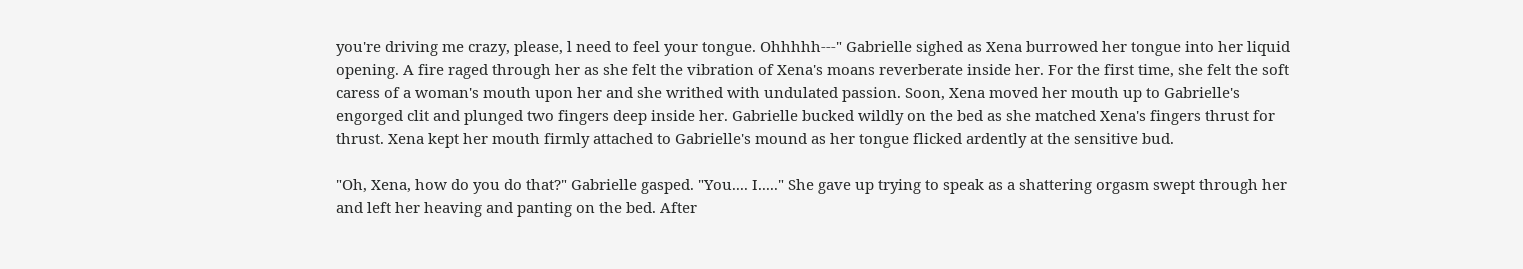you're driving me crazy, please, l need to feel your tongue. Ohhhhh---" Gabrielle sighed as Xena burrowed her tongue into her liquid opening. A fire raged through her as she felt the vibration of Xena's moans reverberate inside her. For the first time, she felt the soft caress of a woman's mouth upon her and she writhed with undulated passion. Soon, Xena moved her mouth up to Gabrielle's engorged clit and plunged two fingers deep inside her. Gabrielle bucked wildly on the bed as she matched Xena's fingers thrust for thrust. Xena kept her mouth firmly attached to Gabrielle's mound as her tongue flicked ardently at the sensitive bud.

"Oh, Xena, how do you do that?" Gabrielle gasped. "You.... I....." She gave up trying to speak as a shattering orgasm swept through her and left her heaving and panting on the bed. After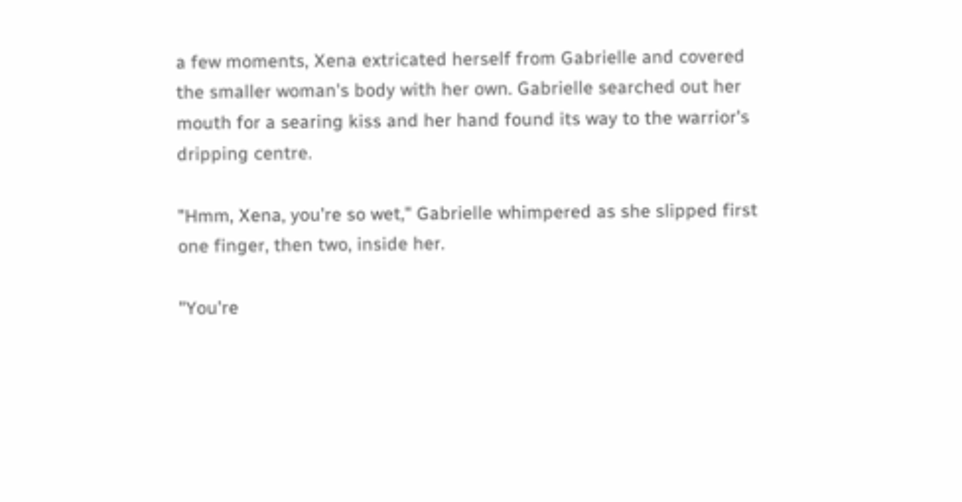a few moments, Xena extricated herself from Gabrielle and covered the smaller woman's body with her own. Gabrielle searched out her mouth for a searing kiss and her hand found its way to the warrior's dripping centre.

"Hmm, Xena, you're so wet," Gabrielle whimpered as she slipped first one finger, then two, inside her.

"You're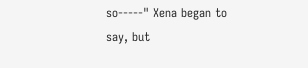so-----" Xena began to say, but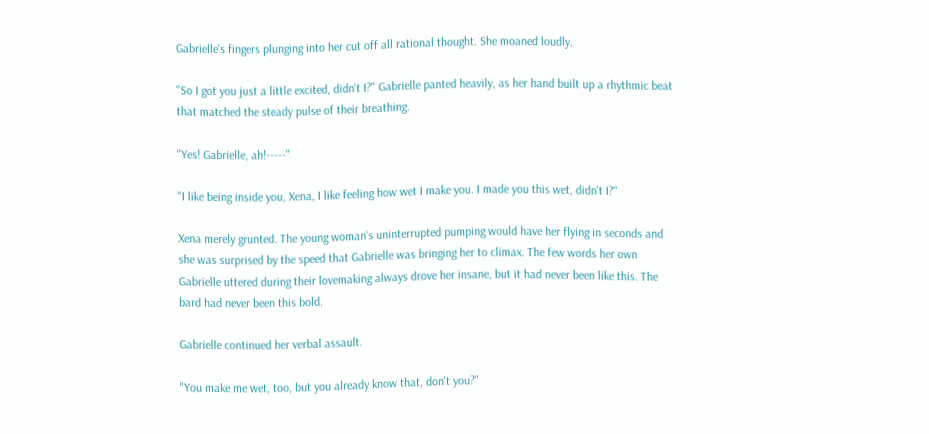Gabrielle's fingers plunging into her cut off all rational thought. She moaned loudly.

"So I got you just a little excited, didn't I?" Gabrielle panted heavily, as her hand built up a rhythmic beat that matched the steady pulse of their breathing.

"Yes! Gabrielle, ah!-----"

"I like being inside you, Xena, I like feeling how wet I make you. I made you this wet, didn't I?"

Xena merely grunted. The young woman's uninterrupted pumping would have her flying in seconds and she was surprised by the speed that Gabrielle was bringing her to climax. The few words her own Gabrielle uttered during their lovemaking always drove her insane, but it had never been like this. The bard had never been this bold.

Gabrielle continued her verbal assault.

"You make me wet, too, but you already know that, don't you?"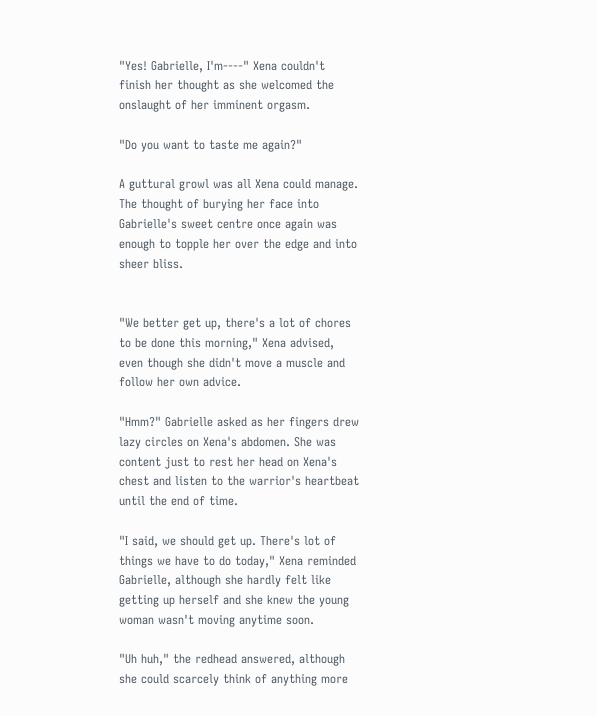"Yes! Gabrielle, I'm----" Xena couldn't finish her thought as she welcomed the onslaught of her imminent orgasm.

"Do you want to taste me again?"

A guttural growl was all Xena could manage. The thought of burying her face into Gabrielle's sweet centre once again was enough to topple her over the edge and into sheer bliss.


"We better get up, there's a lot of chores to be done this morning," Xena advised, even though she didn't move a muscle and follow her own advice.

"Hmm?" Gabrielle asked as her fingers drew lazy circles on Xena's abdomen. She was content just to rest her head on Xena's chest and listen to the warrior's heartbeat until the end of time.

"I said, we should get up. There's lot of things we have to do today," Xena reminded Gabrielle, although she hardly felt like getting up herself and she knew the young woman wasn't moving anytime soon.

"Uh huh," the redhead answered, although she could scarcely think of anything more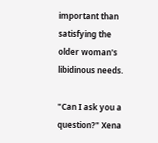important than satisfying the older woman's libidinous needs.

"Can I ask you a question?" Xena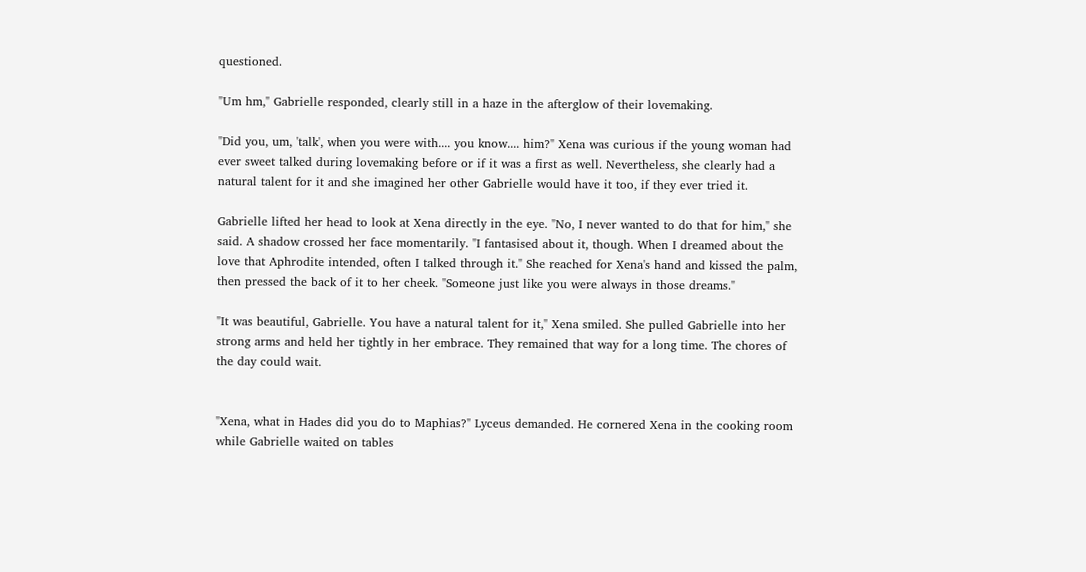questioned.

"Um hm," Gabrielle responded, clearly still in a haze in the afterglow of their lovemaking.

"Did you, um, 'talk', when you were with.... you know.... him?" Xena was curious if the young woman had ever sweet talked during lovemaking before or if it was a first as well. Nevertheless, she clearly had a natural talent for it and she imagined her other Gabrielle would have it too, if they ever tried it.

Gabrielle lifted her head to look at Xena directly in the eye. "No, I never wanted to do that for him," she said. A shadow crossed her face momentarily. "I fantasised about it, though. When I dreamed about the love that Aphrodite intended, often I talked through it." She reached for Xena's hand and kissed the palm, then pressed the back of it to her cheek. "Someone just like you were always in those dreams."

"It was beautiful, Gabrielle. You have a natural talent for it," Xena smiled. She pulled Gabrielle into her strong arms and held her tightly in her embrace. They remained that way for a long time. The chores of the day could wait.


"Xena, what in Hades did you do to Maphias?" Lyceus demanded. He cornered Xena in the cooking room while Gabrielle waited on tables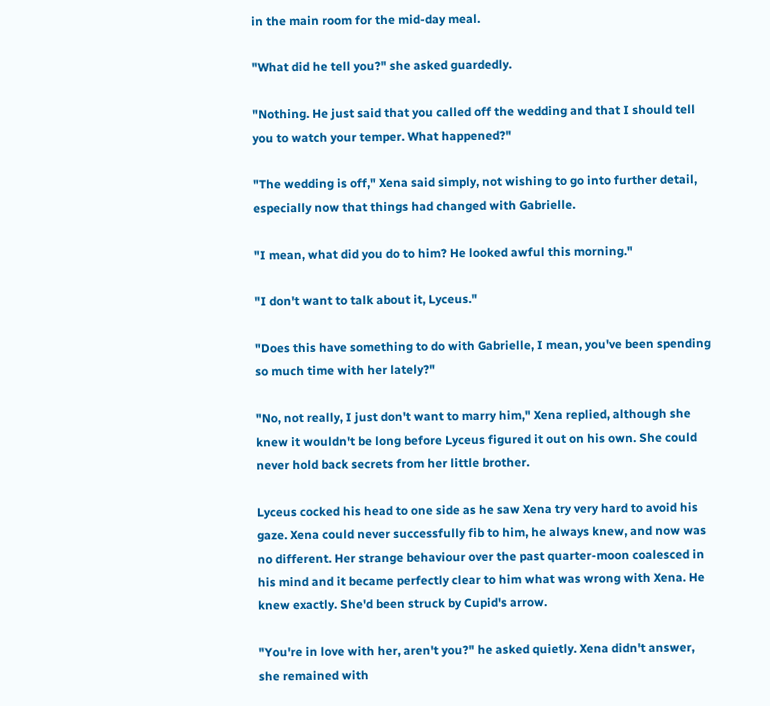in the main room for the mid-day meal.

"What did he tell you?" she asked guardedly.

"Nothing. He just said that you called off the wedding and that I should tell you to watch your temper. What happened?"

"The wedding is off," Xena said simply, not wishing to go into further detail, especially now that things had changed with Gabrielle.

"I mean, what did you do to him? He looked awful this morning."

"I don't want to talk about it, Lyceus."

"Does this have something to do with Gabrielle, I mean, you've been spending so much time with her lately?"

"No, not really, I just don't want to marry him," Xena replied, although she knew it wouldn't be long before Lyceus figured it out on his own. She could never hold back secrets from her little brother.

Lyceus cocked his head to one side as he saw Xena try very hard to avoid his gaze. Xena could never successfully fib to him, he always knew, and now was no different. Her strange behaviour over the past quarter-moon coalesced in his mind and it became perfectly clear to him what was wrong with Xena. He knew exactly. She'd been struck by Cupid's arrow.

"You're in love with her, aren't you?" he asked quietly. Xena didn't answer, she remained with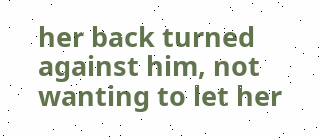her back turned against him, not wanting to let her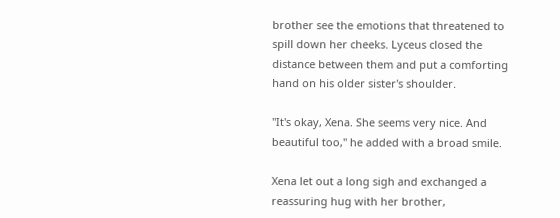brother see the emotions that threatened to spill down her cheeks. Lyceus closed the distance between them and put a comforting hand on his older sister's shoulder.

"It's okay, Xena. She seems very nice. And beautiful too," he added with a broad smile.

Xena let out a long sigh and exchanged a reassuring hug with her brother,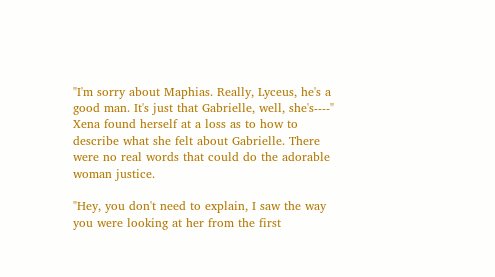"I'm sorry about Maphias. Really, Lyceus, he's a good man. It's just that Gabrielle, well, she's----" Xena found herself at a loss as to how to describe what she felt about Gabrielle. There were no real words that could do the adorable woman justice.

"Hey, you don't need to explain, I saw the way you were looking at her from the first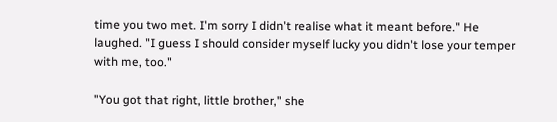time you two met. I'm sorry I didn't realise what it meant before." He laughed. "I guess I should consider myself lucky you didn't lose your temper with me, too."

"You got that right, little brother," she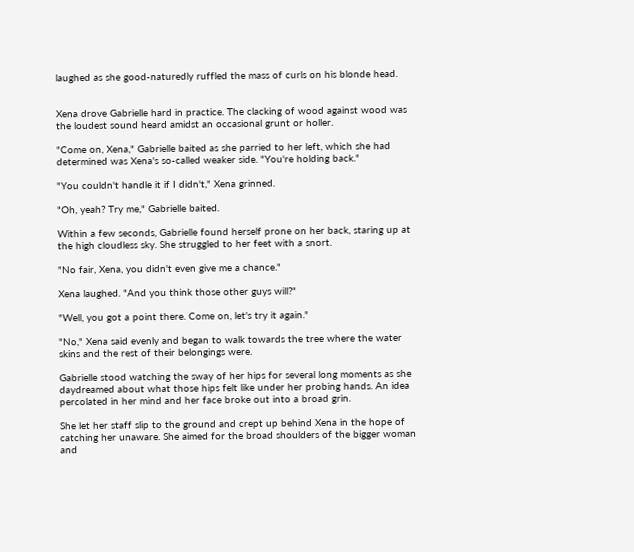laughed as she good-naturedly ruffled the mass of curls on his blonde head.


Xena drove Gabrielle hard in practice. The clacking of wood against wood was the loudest sound heard amidst an occasional grunt or holler.

"Come on, Xena," Gabrielle baited as she parried to her left, which she had determined was Xena's so-called weaker side. "You're holding back."

"You couldn't handle it if I didn't," Xena grinned.

"Oh, yeah? Try me," Gabrielle baited.

Within a few seconds, Gabrielle found herself prone on her back, staring up at the high cloudless sky. She struggled to her feet with a snort.

"No fair, Xena, you didn't even give me a chance."

Xena laughed. "And you think those other guys will?"

"Well, you got a point there. Come on, let's try it again."

"No," Xena said evenly and began to walk towards the tree where the water skins and the rest of their belongings were.

Gabrielle stood watching the sway of her hips for several long moments as she daydreamed about what those hips felt like under her probing hands. An idea percolated in her mind and her face broke out into a broad grin.

She let her staff slip to the ground and crept up behind Xena in the hope of catching her unaware. She aimed for the broad shoulders of the bigger woman and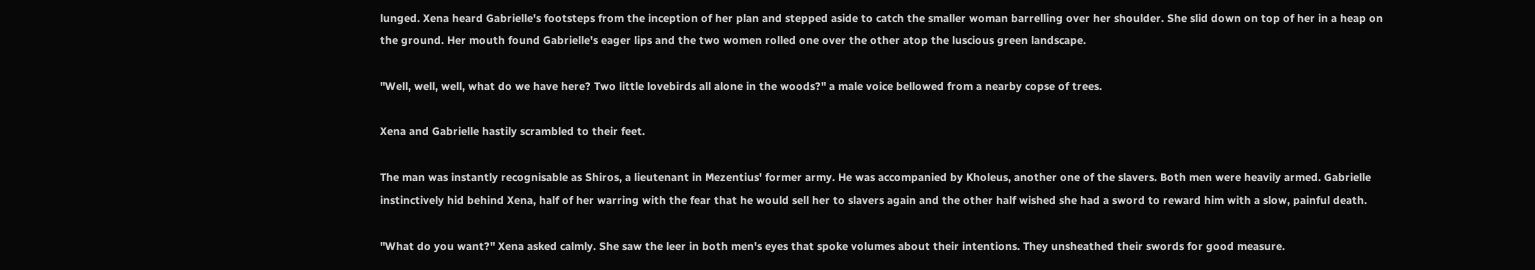lunged. Xena heard Gabrielle's footsteps from the inception of her plan and stepped aside to catch the smaller woman barrelling over her shoulder. She slid down on top of her in a heap on the ground. Her mouth found Gabrielle's eager lips and the two women rolled one over the other atop the luscious green landscape.

"Well, well, well, what do we have here? Two little lovebirds all alone in the woods?" a male voice bellowed from a nearby copse of trees.

Xena and Gabrielle hastily scrambled to their feet.

The man was instantly recognisable as Shiros, a lieutenant in Mezentius' former army. He was accompanied by Kholeus, another one of the slavers. Both men were heavily armed. Gabrielle instinctively hid behind Xena, half of her warring with the fear that he would sell her to slavers again and the other half wished she had a sword to reward him with a slow, painful death.

"What do you want?" Xena asked calmly. She saw the leer in both men's eyes that spoke volumes about their intentions. They unsheathed their swords for good measure.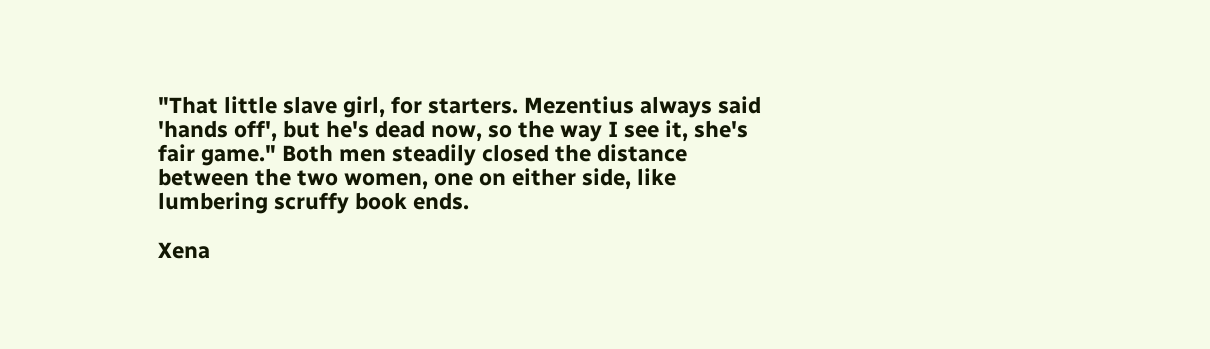"That little slave girl, for starters. Mezentius always said 'hands off', but he's dead now, so the way I see it, she's fair game." Both men steadily closed the distance between the two women, one on either side, like lumbering scruffy book ends.

Xena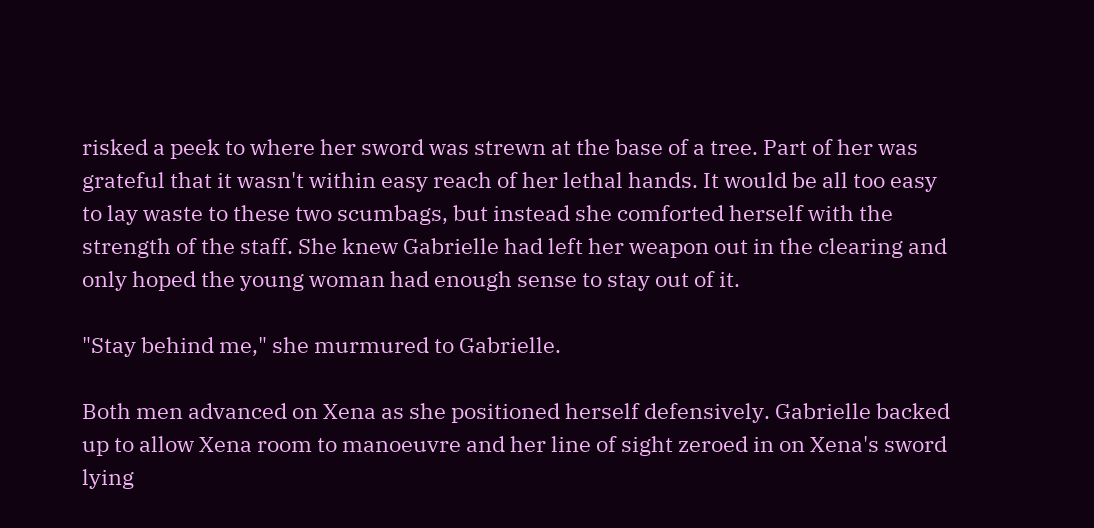risked a peek to where her sword was strewn at the base of a tree. Part of her was grateful that it wasn't within easy reach of her lethal hands. It would be all too easy to lay waste to these two scumbags, but instead she comforted herself with the strength of the staff. She knew Gabrielle had left her weapon out in the clearing and only hoped the young woman had enough sense to stay out of it.

"Stay behind me," she murmured to Gabrielle.

Both men advanced on Xena as she positioned herself defensively. Gabrielle backed up to allow Xena room to manoeuvre and her line of sight zeroed in on Xena's sword lying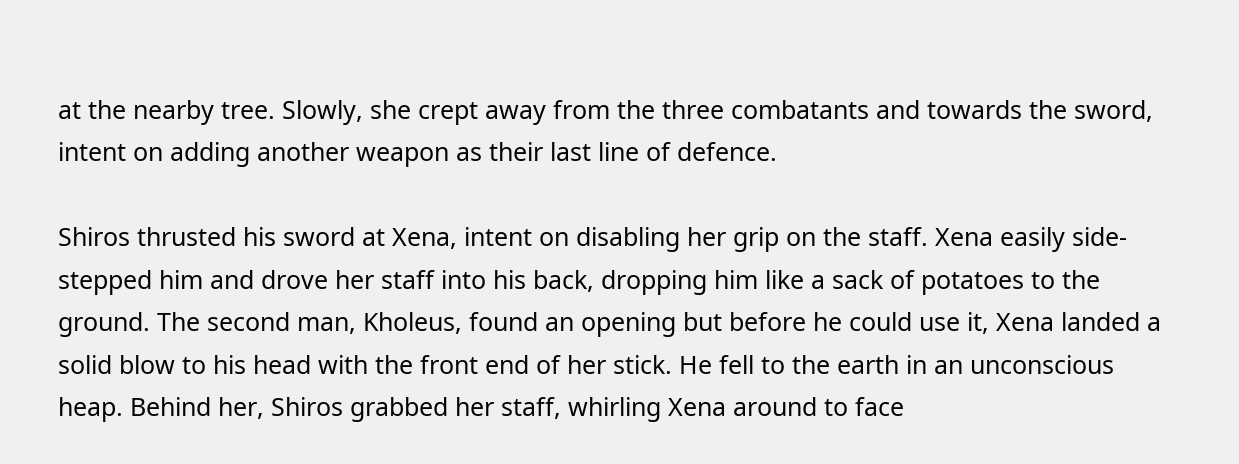at the nearby tree. Slowly, she crept away from the three combatants and towards the sword, intent on adding another weapon as their last line of defence.

Shiros thrusted his sword at Xena, intent on disabling her grip on the staff. Xena easily side-stepped him and drove her staff into his back, dropping him like a sack of potatoes to the ground. The second man, Kholeus, found an opening but before he could use it, Xena landed a solid blow to his head with the front end of her stick. He fell to the earth in an unconscious heap. Behind her, Shiros grabbed her staff, whirling Xena around to face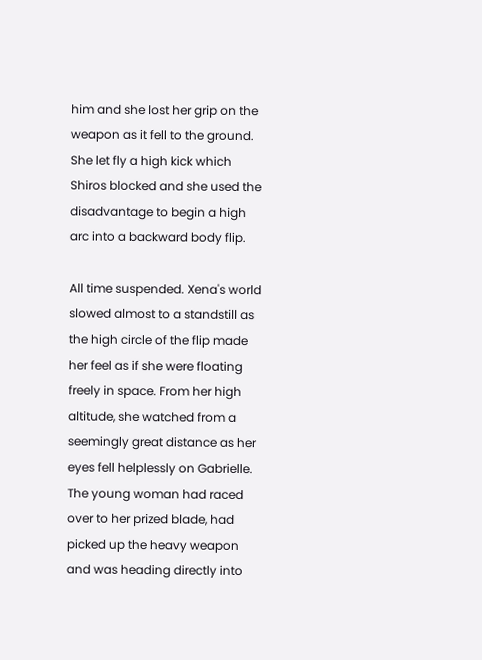him and she lost her grip on the weapon as it fell to the ground. She let fly a high kick which Shiros blocked and she used the disadvantage to begin a high arc into a backward body flip.

All time suspended. Xena's world slowed almost to a standstill as the high circle of the flip made her feel as if she were floating freely in space. From her high altitude, she watched from a seemingly great distance as her eyes fell helplessly on Gabrielle. The young woman had raced over to her prized blade, had picked up the heavy weapon and was heading directly into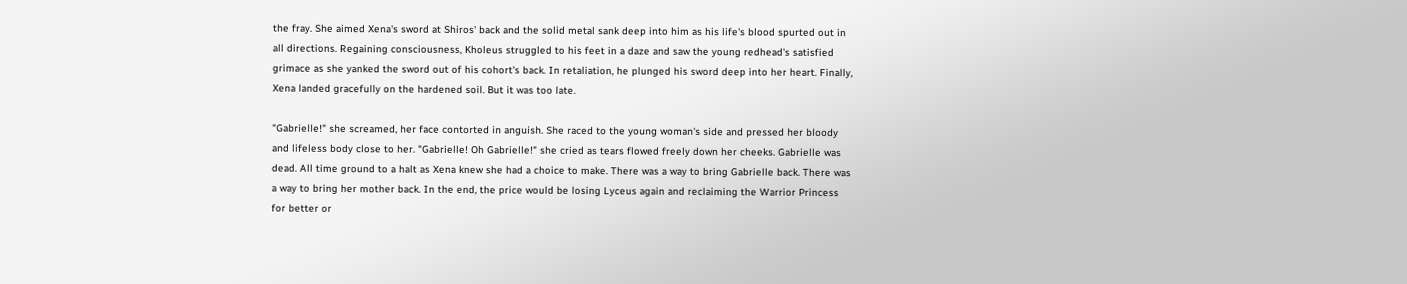the fray. She aimed Xena's sword at Shiros' back and the solid metal sank deep into him as his life's blood spurted out in all directions. Regaining consciousness, Kholeus struggled to his feet in a daze and saw the young redhead's satisfied grimace as she yanked the sword out of his cohort's back. In retaliation, he plunged his sword deep into her heart. Finally, Xena landed gracefully on the hardened soil. But it was too late.

"Gabrielle!" she screamed, her face contorted in anguish. She raced to the young woman's side and pressed her bloody and lifeless body close to her. "Gabrielle! Oh Gabrielle!" she cried as tears flowed freely down her cheeks. Gabrielle was dead. All time ground to a halt as Xena knew she had a choice to make. There was a way to bring Gabrielle back. There was a way to bring her mother back. In the end, the price would be losing Lyceus again and reclaiming the Warrior Princess for better or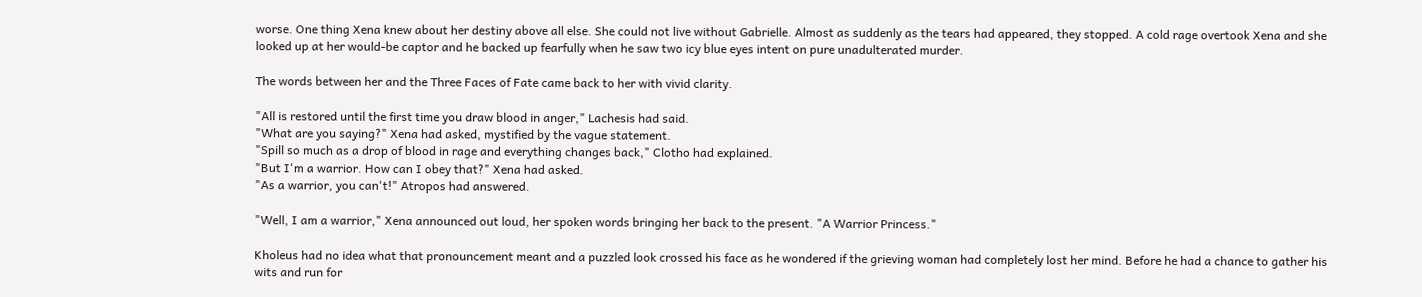worse. One thing Xena knew about her destiny above all else. She could not live without Gabrielle. Almost as suddenly as the tears had appeared, they stopped. A cold rage overtook Xena and she looked up at her would-be captor and he backed up fearfully when he saw two icy blue eyes intent on pure unadulterated murder.

The words between her and the Three Faces of Fate came back to her with vivid clarity.

"All is restored until the first time you draw blood in anger," Lachesis had said.
"What are you saying?" Xena had asked, mystified by the vague statement.
"Spill so much as a drop of blood in rage and everything changes back," Clotho had explained.
"But I'm a warrior. How can I obey that?" Xena had asked.
"As a warrior, you can't!" Atropos had answered.

"Well, I am a warrior," Xena announced out loud, her spoken words bringing her back to the present. "A Warrior Princess."

Kholeus had no idea what that pronouncement meant and a puzzled look crossed his face as he wondered if the grieving woman had completely lost her mind. Before he had a chance to gather his wits and run for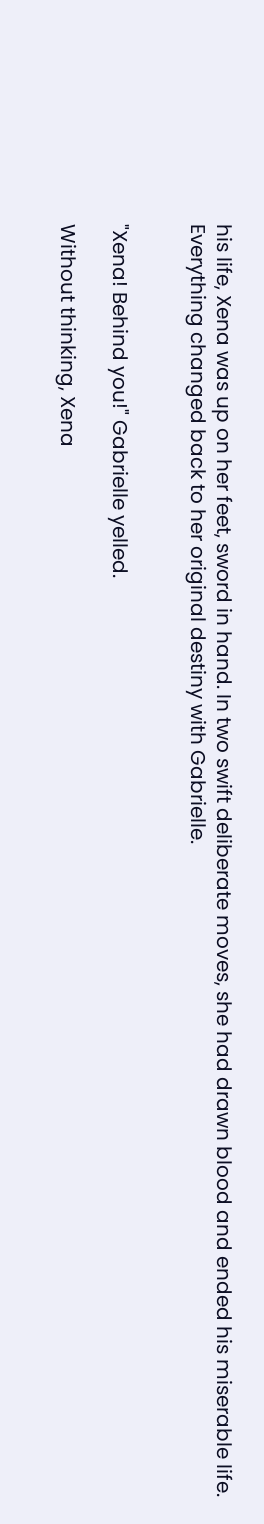his life, Xena was up on her feet, sword in hand. In two swift deliberate moves, she had drawn blood and ended his miserable life. Everything changed back to her original destiny with Gabrielle.


"Xena! Behind you!" Gabrielle yelled.

Without thinking, Xena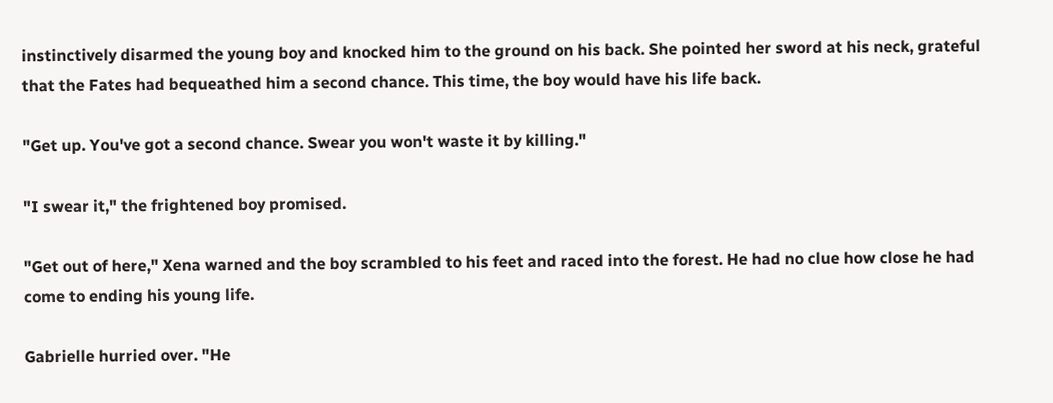instinctively disarmed the young boy and knocked him to the ground on his back. She pointed her sword at his neck, grateful that the Fates had bequeathed him a second chance. This time, the boy would have his life back.

"Get up. You've got a second chance. Swear you won't waste it by killing."

"I swear it," the frightened boy promised.

"Get out of here," Xena warned and the boy scrambled to his feet and raced into the forest. He had no clue how close he had come to ending his young life.

Gabrielle hurried over. "He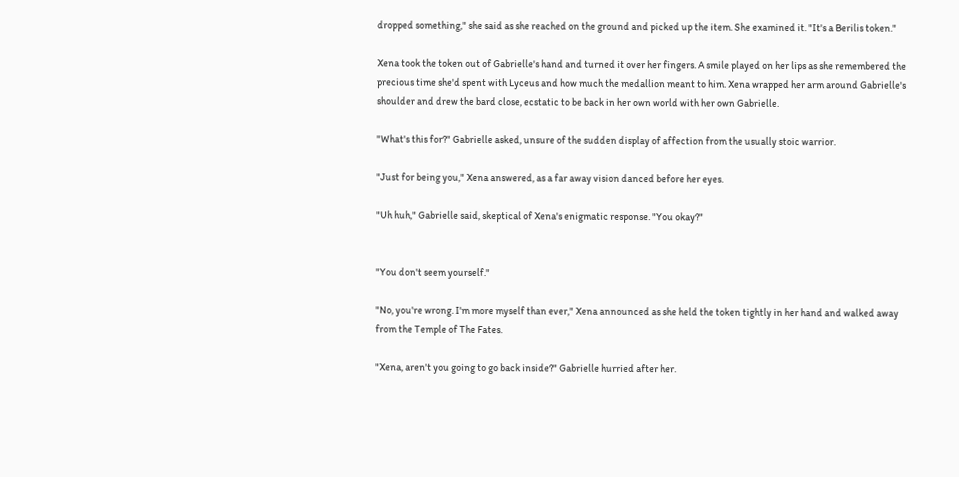dropped something," she said as she reached on the ground and picked up the item. She examined it. "It's a Berilis token."

Xena took the token out of Gabrielle's hand and turned it over her fingers. A smile played on her lips as she remembered the precious time she'd spent with Lyceus and how much the medallion meant to him. Xena wrapped her arm around Gabrielle's shoulder and drew the bard close, ecstatic to be back in her own world with her own Gabrielle.

"What's this for?" Gabrielle asked, unsure of the sudden display of affection from the usually stoic warrior.

"Just for being you," Xena answered, as a far away vision danced before her eyes.

"Uh huh," Gabrielle said, skeptical of Xena's enigmatic response. "You okay?"


"You don't seem yourself."

"No, you're wrong. I'm more myself than ever," Xena announced as she held the token tightly in her hand and walked away from the Temple of The Fates.

"Xena, aren't you going to go back inside?" Gabrielle hurried after her.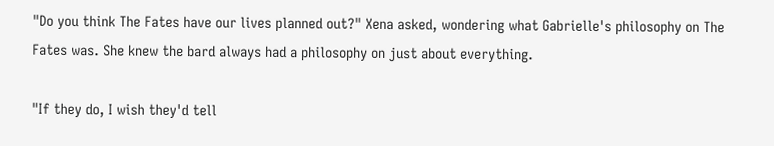"Do you think The Fates have our lives planned out?" Xena asked, wondering what Gabrielle's philosophy on The Fates was. She knew the bard always had a philosophy on just about everything.

"If they do, I wish they'd tell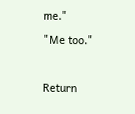me."

"Me too."



Return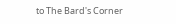to The Bard's Corner